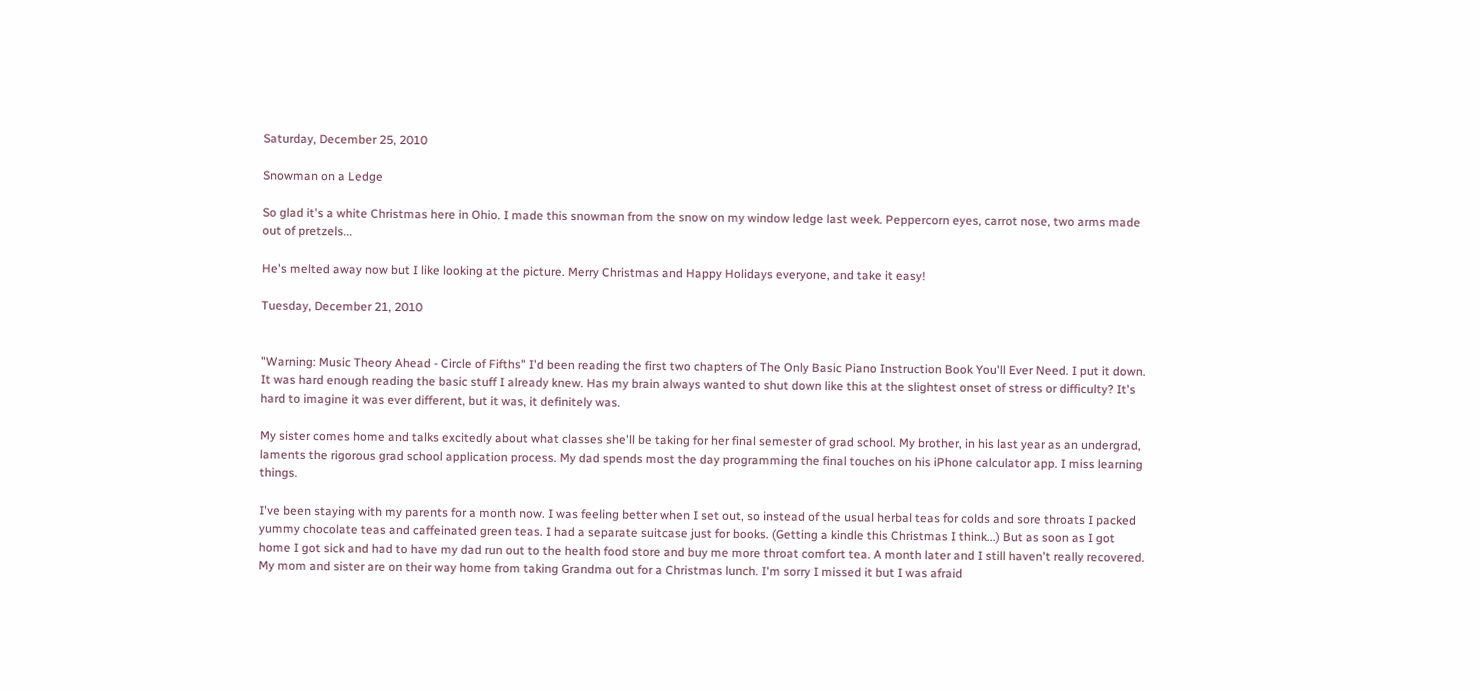Saturday, December 25, 2010

Snowman on a Ledge

So glad it's a white Christmas here in Ohio. I made this snowman from the snow on my window ledge last week. Peppercorn eyes, carrot nose, two arms made out of pretzels...

He's melted away now but I like looking at the picture. Merry Christmas and Happy Holidays everyone, and take it easy!

Tuesday, December 21, 2010


"Warning: Music Theory Ahead - Circle of Fifths" I'd been reading the first two chapters of The Only Basic Piano Instruction Book You'll Ever Need. I put it down. It was hard enough reading the basic stuff I already knew. Has my brain always wanted to shut down like this at the slightest onset of stress or difficulty? It's hard to imagine it was ever different, but it was, it definitely was.

My sister comes home and talks excitedly about what classes she'll be taking for her final semester of grad school. My brother, in his last year as an undergrad, laments the rigorous grad school application process. My dad spends most the day programming the final touches on his iPhone calculator app. I miss learning things.

I've been staying with my parents for a month now. I was feeling better when I set out, so instead of the usual herbal teas for colds and sore throats I packed yummy chocolate teas and caffeinated green teas. I had a separate suitcase just for books. (Getting a kindle this Christmas I think...) But as soon as I got home I got sick and had to have my dad run out to the health food store and buy me more throat comfort tea. A month later and I still haven't really recovered. My mom and sister are on their way home from taking Grandma out for a Christmas lunch. I'm sorry I missed it but I was afraid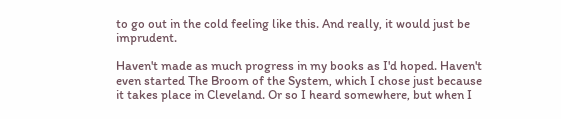to go out in the cold feeling like this. And really, it would just be imprudent.

Haven't made as much progress in my books as I'd hoped. Haven't even started The Broom of the System, which I chose just because it takes place in Cleveland. Or so I heard somewhere, but when I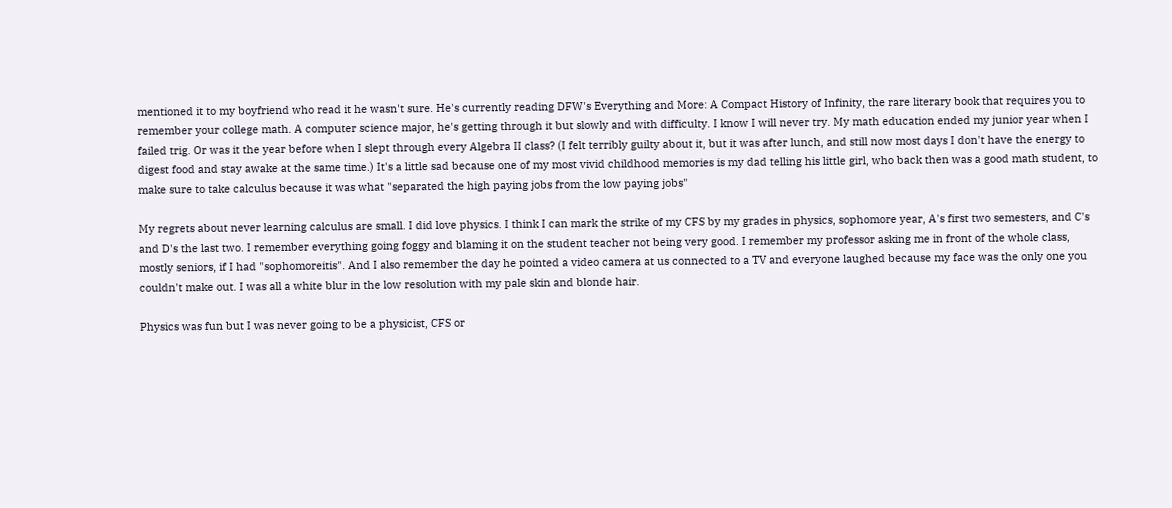mentioned it to my boyfriend who read it he wasn't sure. He's currently reading DFW's Everything and More: A Compact History of Infinity, the rare literary book that requires you to remember your college math. A computer science major, he's getting through it but slowly and with difficulty. I know I will never try. My math education ended my junior year when I failed trig. Or was it the year before when I slept through every Algebra II class? (I felt terribly guilty about it, but it was after lunch, and still now most days I don't have the energy to digest food and stay awake at the same time.) It's a little sad because one of my most vivid childhood memories is my dad telling his little girl, who back then was a good math student, to make sure to take calculus because it was what "separated the high paying jobs from the low paying jobs"

My regrets about never learning calculus are small. I did love physics. I think I can mark the strike of my CFS by my grades in physics, sophomore year, A's first two semesters, and C's and D's the last two. I remember everything going foggy and blaming it on the student teacher not being very good. I remember my professor asking me in front of the whole class, mostly seniors, if I had "sophomoreitis". And I also remember the day he pointed a video camera at us connected to a TV and everyone laughed because my face was the only one you couldn't make out. I was all a white blur in the low resolution with my pale skin and blonde hair.

Physics was fun but I was never going to be a physicist, CFS or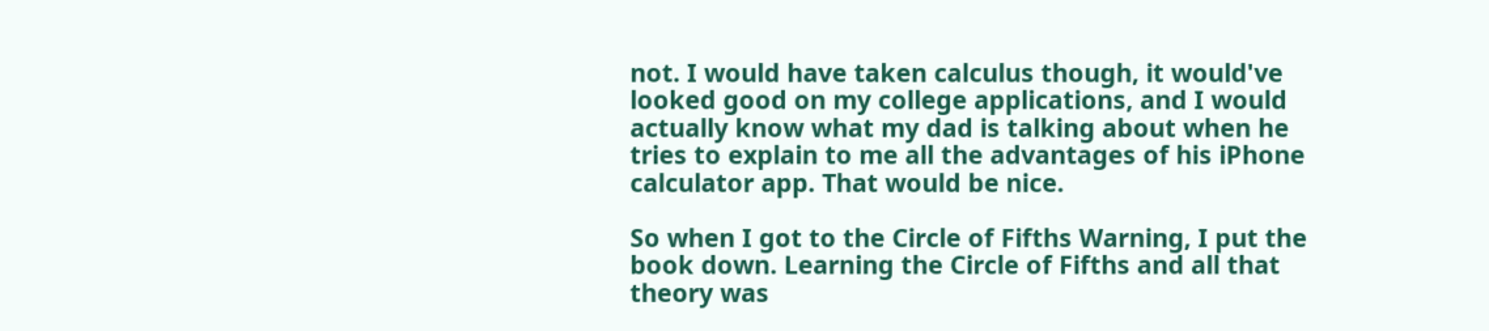not. I would have taken calculus though, it would've looked good on my college applications, and I would actually know what my dad is talking about when he tries to explain to me all the advantages of his iPhone calculator app. That would be nice.

So when I got to the Circle of Fifths Warning, I put the book down. Learning the Circle of Fifths and all that theory was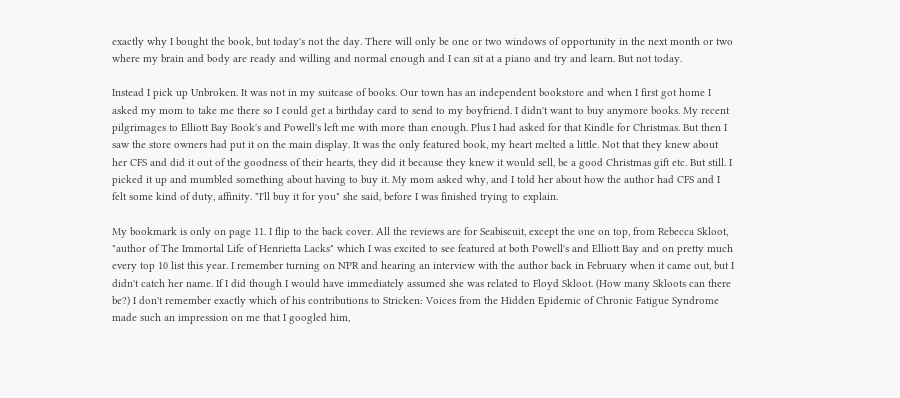exactly why I bought the book, but today's not the day. There will only be one or two windows of opportunity in the next month or two where my brain and body are ready and willing and normal enough and I can sit at a piano and try and learn. But not today.

Instead I pick up Unbroken. It was not in my suitcase of books. Our town has an independent bookstore and when I first got home I asked my mom to take me there so I could get a birthday card to send to my boyfriend. I didn't want to buy anymore books. My recent pilgrimages to Elliott Bay Book's and Powell's left me with more than enough. Plus I had asked for that Kindle for Christmas. But then I saw the store owners had put it on the main display. It was the only featured book, my heart melted a little. Not that they knew about her CFS and did it out of the goodness of their hearts, they did it because they knew it would sell, be a good Christmas gift etc. But still. I picked it up and mumbled something about having to buy it. My mom asked why, and I told her about how the author had CFS and I felt some kind of duty, affinity. "I'll buy it for you" she said, before I was finished trying to explain.

My bookmark is only on page 11. I flip to the back cover. All the reviews are for Seabiscuit, except the one on top, from Rebecca Skloot, "author of The Immortal Life of Henrietta Lacks" which I was excited to see featured at both Powell's and Elliott Bay and on pretty much every top 10 list this year. I remember turning on NPR and hearing an interview with the author back in February when it came out, but I didn't catch her name. If I did though I would have immediately assumed she was related to Floyd Skloot. (How many Skloots can there be?) I don't remember exactly which of his contributions to Stricken: Voices from the Hidden Epidemic of Chronic Fatigue Syndrome made such an impression on me that I googled him,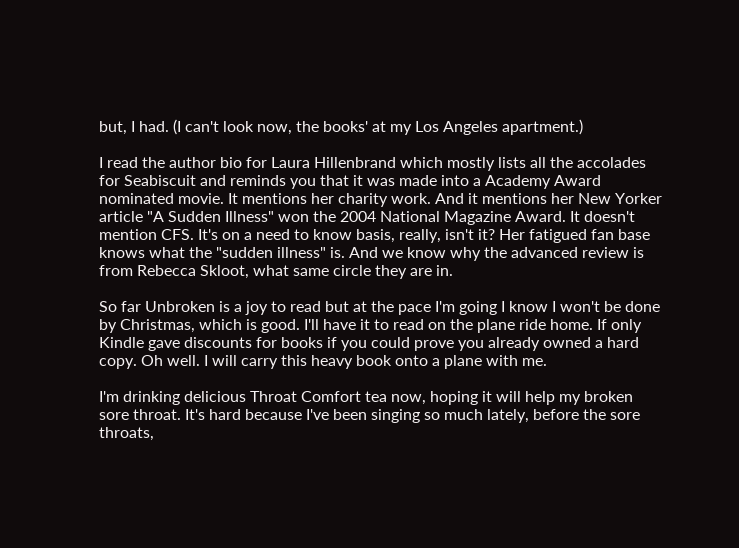but, I had. (I can't look now, the books' at my Los Angeles apartment.)

I read the author bio for Laura Hillenbrand which mostly lists all the accolades for Seabiscuit and reminds you that it was made into a Academy Award nominated movie. It mentions her charity work. And it mentions her New Yorker article "A Sudden Illness" won the 2004 National Magazine Award. It doesn't mention CFS. It's on a need to know basis, really, isn't it? Her fatigued fan base knows what the "sudden illness" is. And we know why the advanced review is from Rebecca Skloot, what same circle they are in.

So far Unbroken is a joy to read but at the pace I'm going I know I won't be done by Christmas, which is good. I'll have it to read on the plane ride home. If only Kindle gave discounts for books if you could prove you already owned a hard copy. Oh well. I will carry this heavy book onto a plane with me.

I'm drinking delicious Throat Comfort tea now, hoping it will help my broken sore throat. It's hard because I've been singing so much lately, before the sore throats,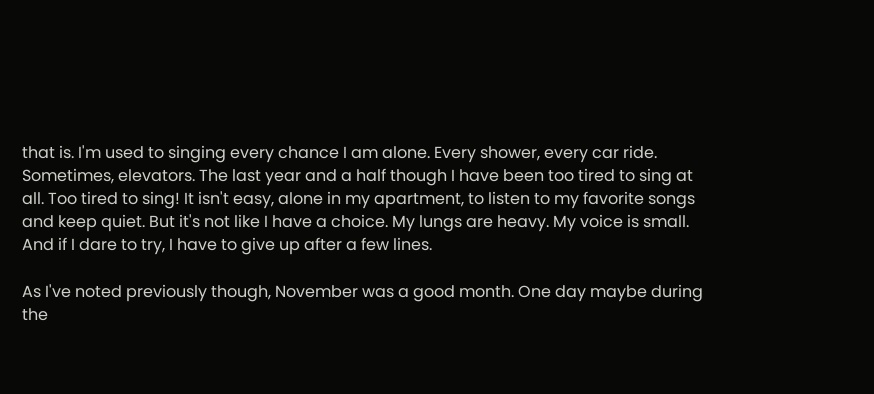that is. I'm used to singing every chance I am alone. Every shower, every car ride. Sometimes, elevators. The last year and a half though I have been too tired to sing at all. Too tired to sing! It isn't easy, alone in my apartment, to listen to my favorite songs and keep quiet. But it's not like I have a choice. My lungs are heavy. My voice is small. And if I dare to try, I have to give up after a few lines.

As I've noted previously though, November was a good month. One day maybe during the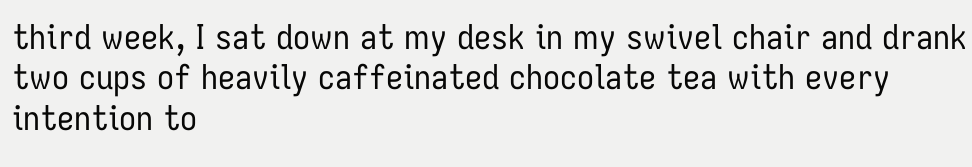third week, I sat down at my desk in my swivel chair and drank two cups of heavily caffeinated chocolate tea with every intention to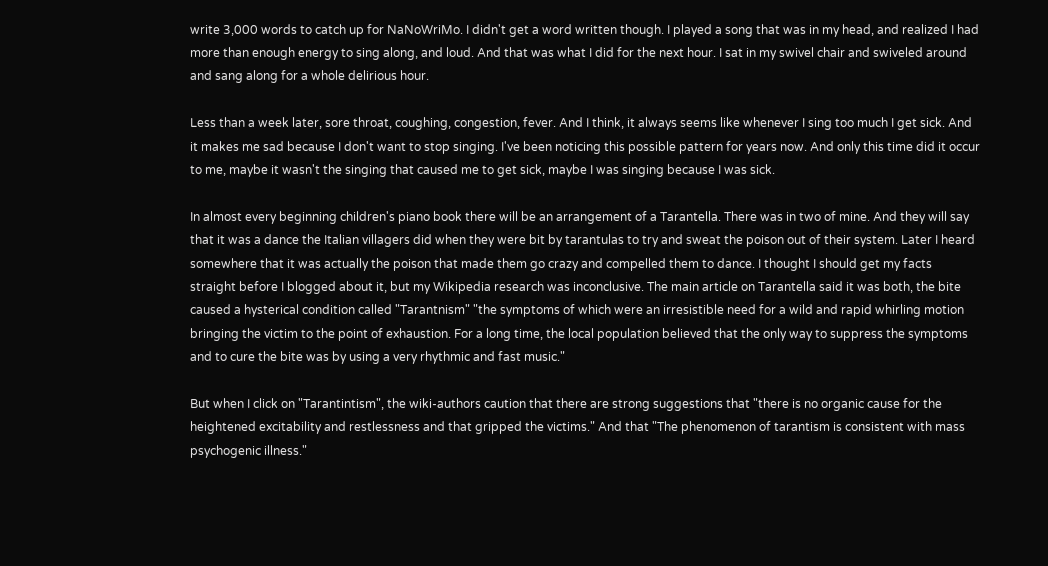write 3,000 words to catch up for NaNoWriMo. I didn't get a word written though. I played a song that was in my head, and realized I had more than enough energy to sing along, and loud. And that was what I did for the next hour. I sat in my swivel chair and swiveled around and sang along for a whole delirious hour.

Less than a week later, sore throat, coughing, congestion, fever. And I think, it always seems like whenever I sing too much I get sick. And it makes me sad because I don't want to stop singing. I've been noticing this possible pattern for years now. And only this time did it occur to me, maybe it wasn't the singing that caused me to get sick, maybe I was singing because I was sick.

In almost every beginning children's piano book there will be an arrangement of a Tarantella. There was in two of mine. And they will say that it was a dance the Italian villagers did when they were bit by tarantulas to try and sweat the poison out of their system. Later I heard somewhere that it was actually the poison that made them go crazy and compelled them to dance. I thought I should get my facts straight before I blogged about it, but my Wikipedia research was inconclusive. The main article on Tarantella said it was both, the bite caused a hysterical condition called "Tarantnism" "the symptoms of which were an irresistible need for a wild and rapid whirling motion bringing the victim to the point of exhaustion. For a long time, the local population believed that the only way to suppress the symptoms and to cure the bite was by using a very rhythmic and fast music."

But when I click on "Tarantintism", the wiki-authors caution that there are strong suggestions that "there is no organic cause for the heightened excitability and restlessness and that gripped the victims." And that "The phenomenon of tarantism is consistent with mass psychogenic illness."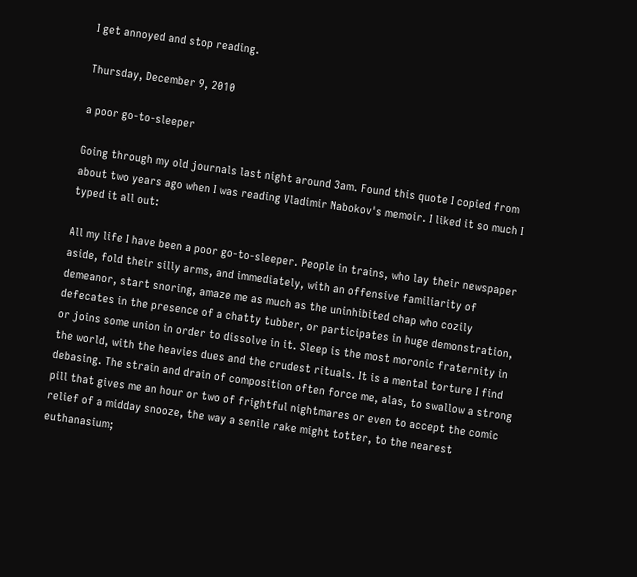I get annoyed and stop reading.

Thursday, December 9, 2010

a poor go-to-sleeper

Going through my old journals last night around 3am. Found this quote I copied from about two years ago when I was reading Vladimir Nabokov's memoir. I liked it so much I typed it all out:

All my life I have been a poor go-to-sleeper. People in trains, who lay their newspaper aside, fold their silly arms, and immediately, with an offensive familiarity of demeanor, start snoring, amaze me as much as the uninhibited chap who cozily defecates in the presence of a chatty tubber, or participates in huge demonstration, or joins some union in order to dissolve in it. Sleep is the most moronic fraternity in the world, with the heavies dues and the crudest rituals. It is a mental torture I find debasing. The strain and drain of composition often force me, alas, to swallow a strong pill that gives me an hour or two of frightful nightmares or even to accept the comic relief of a midday snooze, the way a senile rake might totter, to the nearest euthanasium;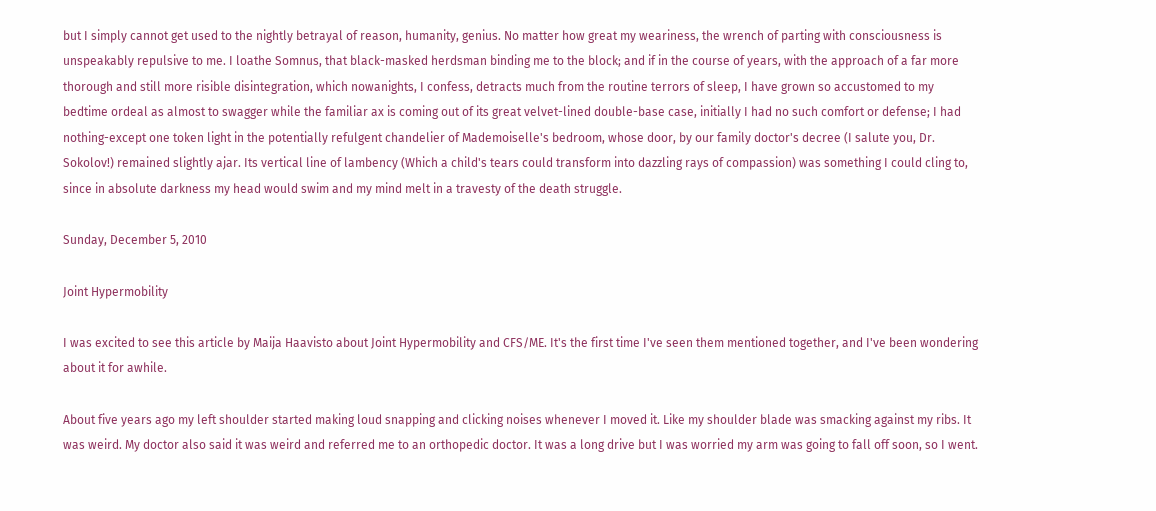but I simply cannot get used to the nightly betrayal of reason, humanity, genius. No matter how great my weariness, the wrench of parting with consciousness is unspeakably repulsive to me. I loathe Somnus, that black-masked herdsman binding me to the block; and if in the course of years, with the approach of a far more thorough and still more risible disintegration, which nowanights, I confess, detracts much from the routine terrors of sleep, I have grown so accustomed to my bedtime ordeal as almost to swagger while the familiar ax is coming out of its great velvet-lined double-base case, initially I had no such comfort or defense; I had nothing-except one token light in the potentially refulgent chandelier of Mademoiselle's bedroom, whose door, by our family doctor's decree (I salute you, Dr. Sokolov!) remained slightly ajar. Its vertical line of lambency (Which a child's tears could transform into dazzling rays of compassion) was something I could cling to, since in absolute darkness my head would swim and my mind melt in a travesty of the death struggle.

Sunday, December 5, 2010

Joint Hypermobility

I was excited to see this article by Maija Haavisto about Joint Hypermobility and CFS/ME. It's the first time I've seen them mentioned together, and I've been wondering about it for awhile.

About five years ago my left shoulder started making loud snapping and clicking noises whenever I moved it. Like my shoulder blade was smacking against my ribs. It was weird. My doctor also said it was weird and referred me to an orthopedic doctor. It was a long drive but I was worried my arm was going to fall off soon, so I went.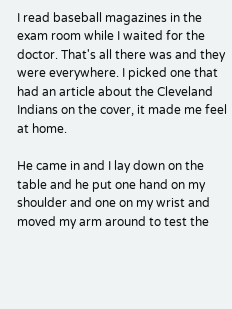I read baseball magazines in the exam room while I waited for the doctor. That's all there was and they were everywhere. I picked one that had an article about the Cleveland Indians on the cover, it made me feel at home.

He came in and I lay down on the table and he put one hand on my shoulder and one on my wrist and moved my arm around to test the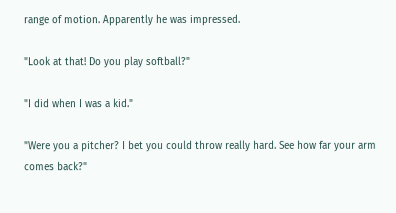range of motion. Apparently he was impressed.

"Look at that! Do you play softball?"

"I did when I was a kid."

"Were you a pitcher? I bet you could throw really hard. See how far your arm comes back?"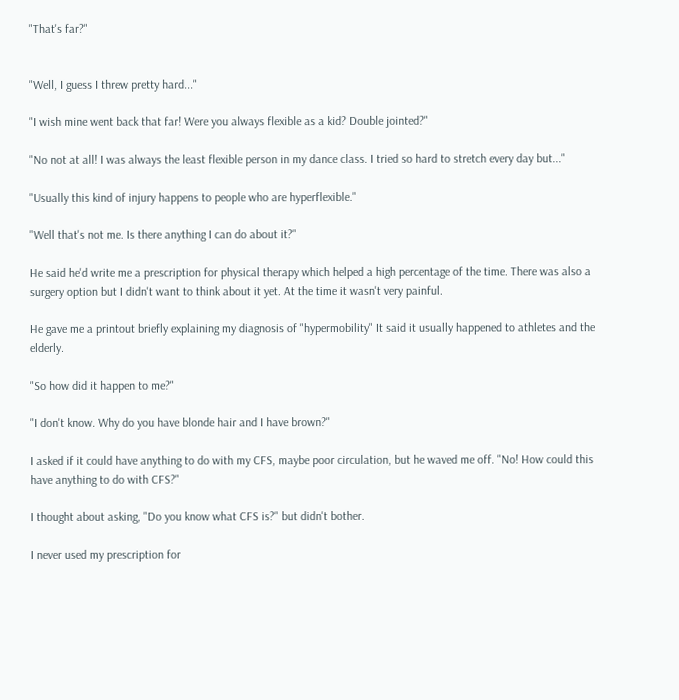"That's far?"


"Well, I guess I threw pretty hard..."

"I wish mine went back that far! Were you always flexible as a kid? Double jointed?"

"No not at all! I was always the least flexible person in my dance class. I tried so hard to stretch every day but..."

"Usually this kind of injury happens to people who are hyperflexible."

"Well that's not me. Is there anything I can do about it?"

He said he'd write me a prescription for physical therapy which helped a high percentage of the time. There was also a surgery option but I didn't want to think about it yet. At the time it wasn't very painful.

He gave me a printout briefly explaining my diagnosis of "hypermobility" It said it usually happened to athletes and the elderly.

"So how did it happen to me?"

"I don't know. Why do you have blonde hair and I have brown?"

I asked if it could have anything to do with my CFS, maybe poor circulation, but he waved me off. "No! How could this have anything to do with CFS?"

I thought about asking, "Do you know what CFS is?" but didn't bother.

I never used my prescription for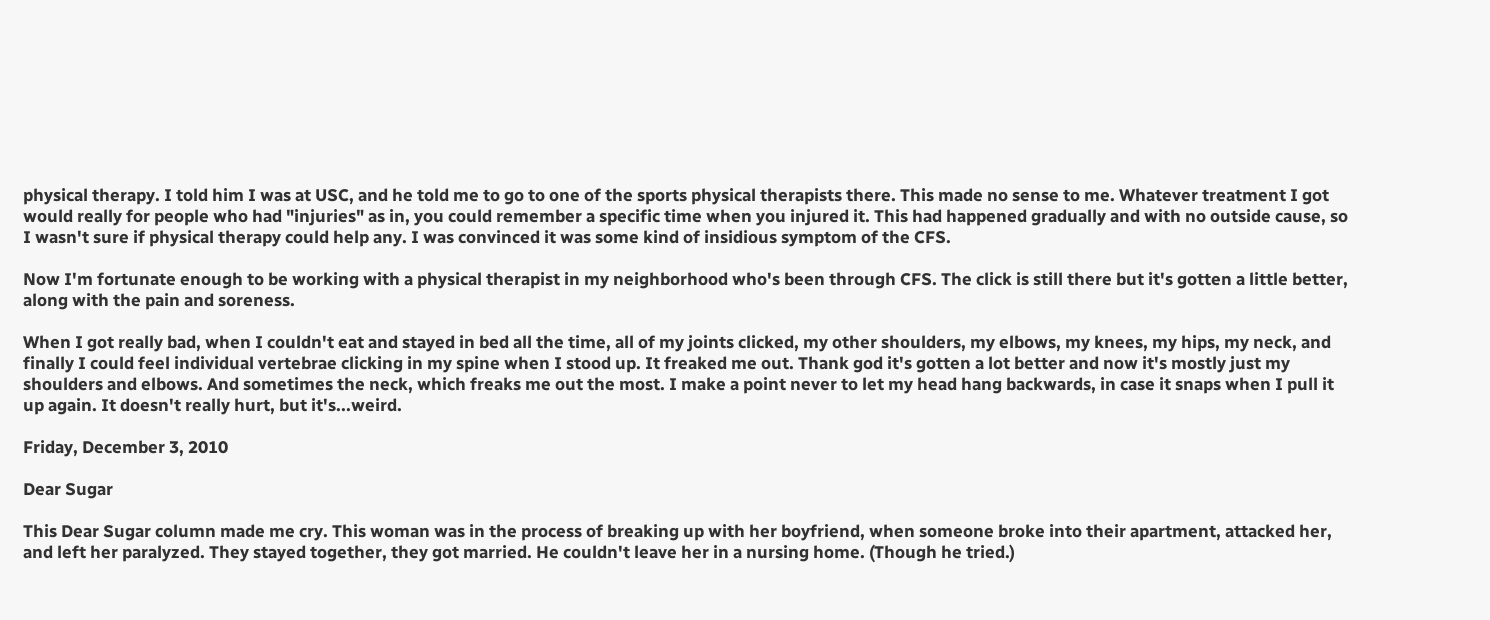physical therapy. I told him I was at USC, and he told me to go to one of the sports physical therapists there. This made no sense to me. Whatever treatment I got would really for people who had "injuries" as in, you could remember a specific time when you injured it. This had happened gradually and with no outside cause, so I wasn't sure if physical therapy could help any. I was convinced it was some kind of insidious symptom of the CFS.

Now I'm fortunate enough to be working with a physical therapist in my neighborhood who's been through CFS. The click is still there but it's gotten a little better, along with the pain and soreness.

When I got really bad, when I couldn't eat and stayed in bed all the time, all of my joints clicked, my other shoulders, my elbows, my knees, my hips, my neck, and finally I could feel individual vertebrae clicking in my spine when I stood up. It freaked me out. Thank god it's gotten a lot better and now it's mostly just my shoulders and elbows. And sometimes the neck, which freaks me out the most. I make a point never to let my head hang backwards, in case it snaps when I pull it up again. It doesn't really hurt, but it's...weird.

Friday, December 3, 2010

Dear Sugar

This Dear Sugar column made me cry. This woman was in the process of breaking up with her boyfriend, when someone broke into their apartment, attacked her, and left her paralyzed. They stayed together, they got married. He couldn't leave her in a nursing home. (Though he tried.)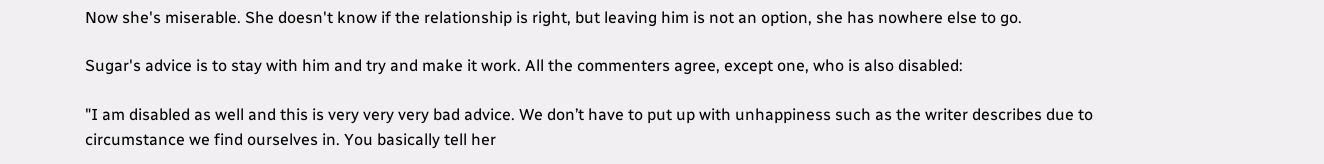Now she's miserable. She doesn't know if the relationship is right, but leaving him is not an option, she has nowhere else to go.

Sugar's advice is to stay with him and try and make it work. All the commenters agree, except one, who is also disabled:

"I am disabled as well and this is very very very bad advice. We don’t have to put up with unhappiness such as the writer describes due to circumstance we find ourselves in. You basically tell her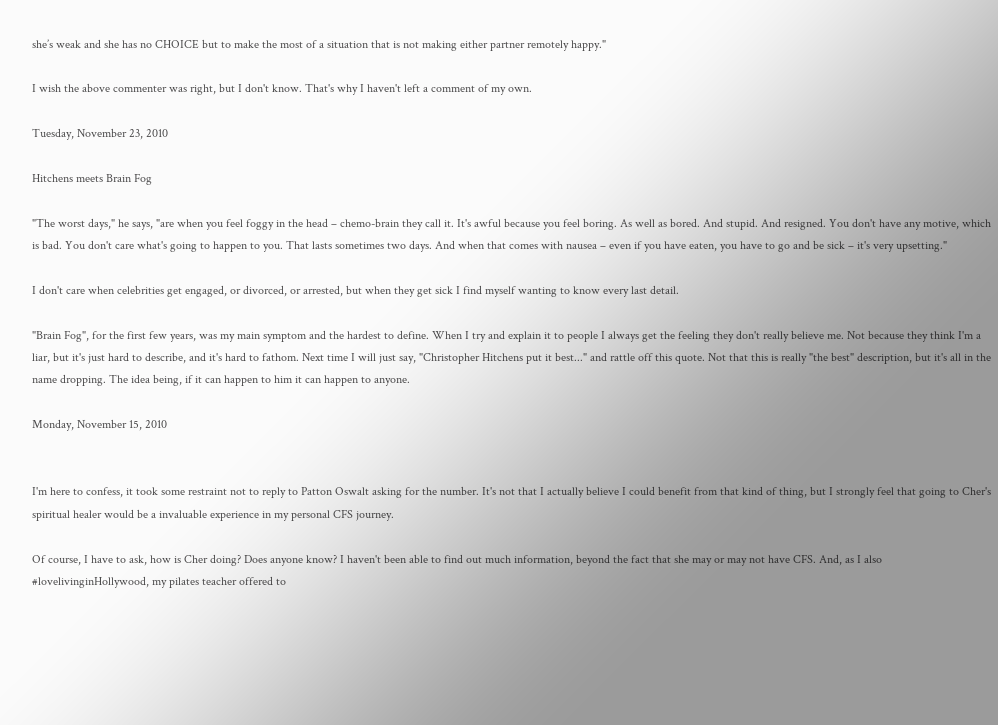she’s weak and she has no CHOICE but to make the most of a situation that is not making either partner remotely happy."

I wish the above commenter was right, but I don't know. That's why I haven't left a comment of my own.

Tuesday, November 23, 2010

Hitchens meets Brain Fog

"The worst days," he says, "are when you feel foggy in the head – chemo-brain they call it. It's awful because you feel boring. As well as bored. And stupid. And resigned. You don't have any motive, which is bad. You don't care what's going to happen to you. That lasts sometimes two days. And when that comes with nausea – even if you have eaten, you have to go and be sick – it's very upsetting."

I don't care when celebrities get engaged, or divorced, or arrested, but when they get sick I find myself wanting to know every last detail.

"Brain Fog", for the first few years, was my main symptom and the hardest to define. When I try and explain it to people I always get the feeling they don't really believe me. Not because they think I'm a liar, but it's just hard to describe, and it's hard to fathom. Next time I will just say, "Christopher Hitchens put it best..." and rattle off this quote. Not that this is really "the best" description, but it's all in the name dropping. The idea being, if it can happen to him it can happen to anyone.

Monday, November 15, 2010


I'm here to confess, it took some restraint not to reply to Patton Oswalt asking for the number. It's not that I actually believe I could benefit from that kind of thing, but I strongly feel that going to Cher's spiritual healer would be a invaluable experience in my personal CFS journey.

Of course, I have to ask, how is Cher doing? Does anyone know? I haven't been able to find out much information, beyond the fact that she may or may not have CFS. And, as I also #lovelivinginHollywood, my pilates teacher offered to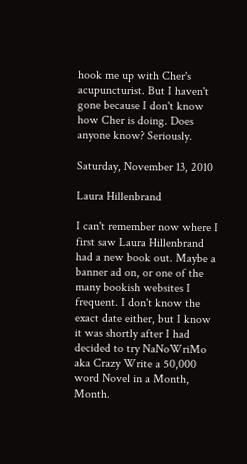hook me up with Cher's acupuncturist. But I haven't gone because I don't know how Cher is doing. Does anyone know? Seriously.

Saturday, November 13, 2010

Laura Hillenbrand

I can't remember now where I first saw Laura Hillenbrand had a new book out. Maybe a banner ad on, or one of the many bookish websites I frequent. I don't know the exact date either, but I know it was shortly after I had decided to try NaNoWriMo aka Crazy Write a 50,000 word Novel in a Month, Month.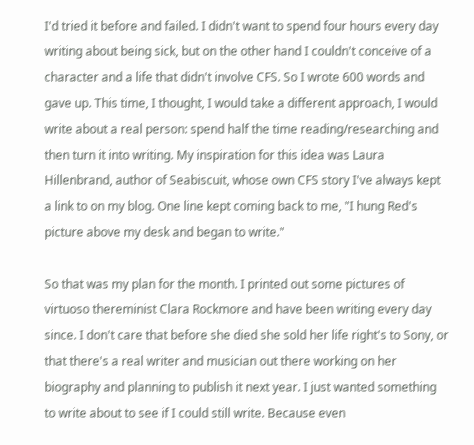I'd tried it before and failed. I didn't want to spend four hours every day writing about being sick, but on the other hand I couldn't conceive of a character and a life that didn't involve CFS. So I wrote 600 words and gave up. This time, I thought, I would take a different approach, I would write about a real person: spend half the time reading/researching and then turn it into writing. My inspiration for this idea was Laura Hillenbrand, author of Seabiscuit, whose own CFS story I've always kept a link to on my blog. One line kept coming back to me, "I hung Red's picture above my desk and began to write."

So that was my plan for the month. I printed out some pictures of virtuoso thereminist Clara Rockmore and have been writing every day since. I don't care that before she died she sold her life right's to Sony, or that there's a real writer and musician out there working on her biography and planning to publish it next year. I just wanted something to write about to see if I could still write. Because even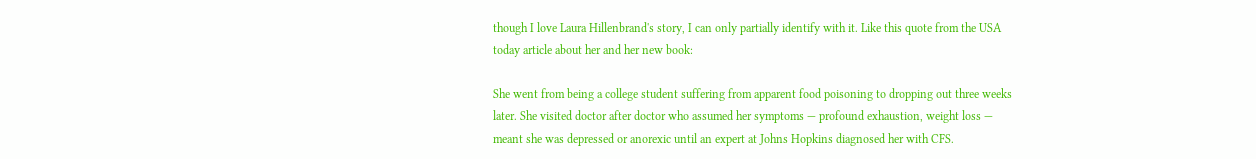though I love Laura Hillenbrand's story, I can only partially identify with it. Like this quote from the USA today article about her and her new book:

She went from being a college student suffering from apparent food poisoning to dropping out three weeks later. She visited doctor after doctor who assumed her symptoms — profound exhaustion, weight loss — meant she was depressed or anorexic until an expert at Johns Hopkins diagnosed her with CFS.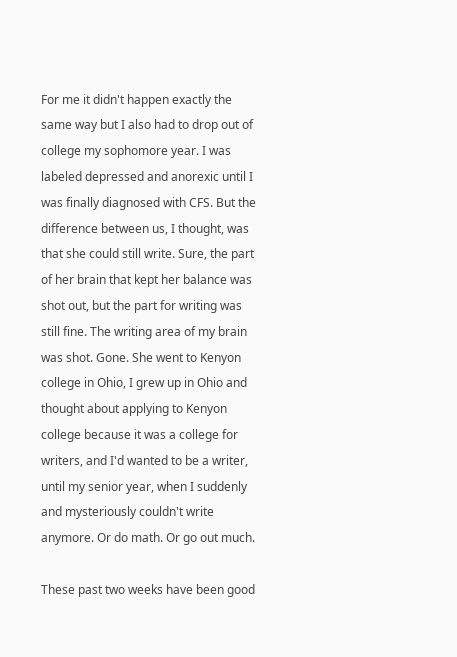For me it didn't happen exactly the same way but I also had to drop out of college my sophomore year. I was labeled depressed and anorexic until I was finally diagnosed with CFS. But the difference between us, I thought, was that she could still write. Sure, the part of her brain that kept her balance was shot out, but the part for writing was still fine. The writing area of my brain was shot. Gone. She went to Kenyon college in Ohio, I grew up in Ohio and thought about applying to Kenyon college because it was a college for writers, and I'd wanted to be a writer, until my senior year, when I suddenly and mysteriously couldn't write anymore. Or do math. Or go out much.

These past two weeks have been good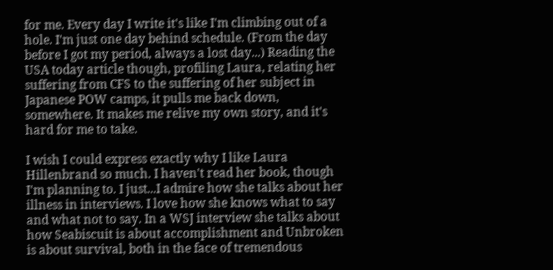for me. Every day I write it's like I'm climbing out of a hole. I'm just one day behind schedule. (From the day before I got my period, always a lost day...) Reading the USA today article though, profiling Laura, relating her suffering from CFS to the suffering of her subject in Japanese POW camps, it pulls me back down, somewhere. It makes me relive my own story, and it's hard for me to take.

I wish I could express exactly why I like Laura Hillenbrand so much. I haven't read her book, though I'm planning to. I just...I admire how she talks about her illness in interviews. I love how she knows what to say and what not to say. In a WSJ interview she talks about how Seabiscuit is about accomplishment and Unbroken is about survival, both in the face of tremendous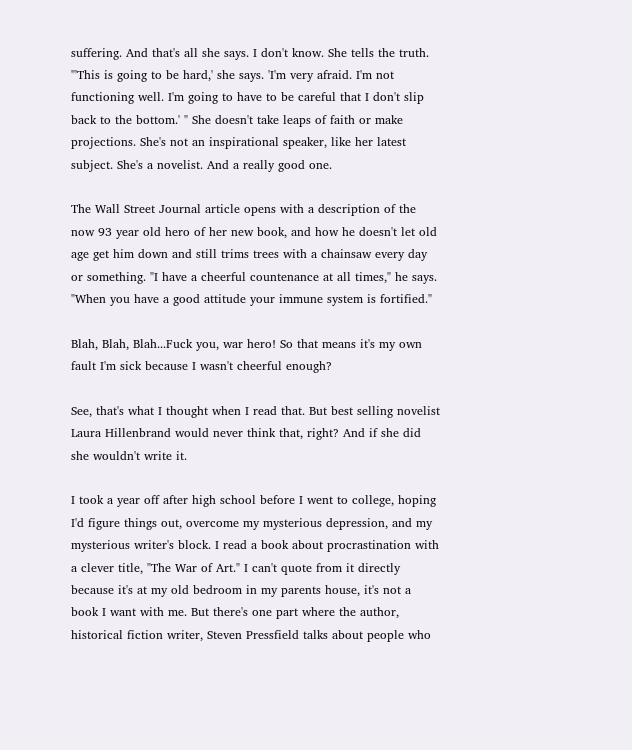suffering. And that's all she says. I don't know. She tells the truth. "'This is going to be hard,' she says. 'I'm very afraid. I'm not functioning well. I'm going to have to be careful that I don't slip back to the bottom.' " She doesn't take leaps of faith or make projections. She's not an inspirational speaker, like her latest subject. She's a novelist. And a really good one.

The Wall Street Journal article opens with a description of the now 93 year old hero of her new book, and how he doesn't let old age get him down and still trims trees with a chainsaw every day or something. "I have a cheerful countenance at all times," he says. "When you have a good attitude your immune system is fortified."

Blah, Blah, Blah...Fuck you, war hero! So that means it's my own fault I'm sick because I wasn't cheerful enough?

See, that's what I thought when I read that. But best selling novelist Laura Hillenbrand would never think that, right? And if she did she wouldn't write it.

I took a year off after high school before I went to college, hoping I'd figure things out, overcome my mysterious depression, and my mysterious writer's block. I read a book about procrastination with a clever title, "The War of Art." I can't quote from it directly because it's at my old bedroom in my parents house, it's not a book I want with me. But there's one part where the author, historical fiction writer, Steven Pressfield talks about people who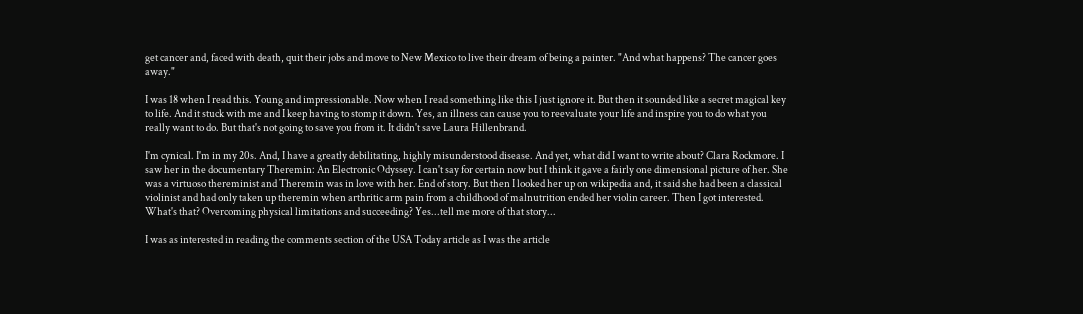get cancer and, faced with death, quit their jobs and move to New Mexico to live their dream of being a painter. "And what happens? The cancer goes away."

I was 18 when I read this. Young and impressionable. Now when I read something like this I just ignore it. But then it sounded like a secret magical key to life. And it stuck with me and I keep having to stomp it down. Yes, an illness can cause you to reevaluate your life and inspire you to do what you really want to do. But that's not going to save you from it. It didn't save Laura Hillenbrand.

I'm cynical. I'm in my 20s. And, I have a greatly debilitating, highly misunderstood disease. And yet, what did I want to write about? Clara Rockmore. I saw her in the documentary Theremin: An Electronic Odyssey. I can't say for certain now but I think it gave a fairly one dimensional picture of her. She was a virtuoso thereminist and Theremin was in love with her. End of story. But then I looked her up on wikipedia and, it said she had been a classical violinist and had only taken up theremin when arthritic arm pain from a childhood of malnutrition ended her violin career. Then I got interested. What's that? Overcoming physical limitations and succeeding? Yes...tell me more of that story...

I was as interested in reading the comments section of the USA Today article as I was the article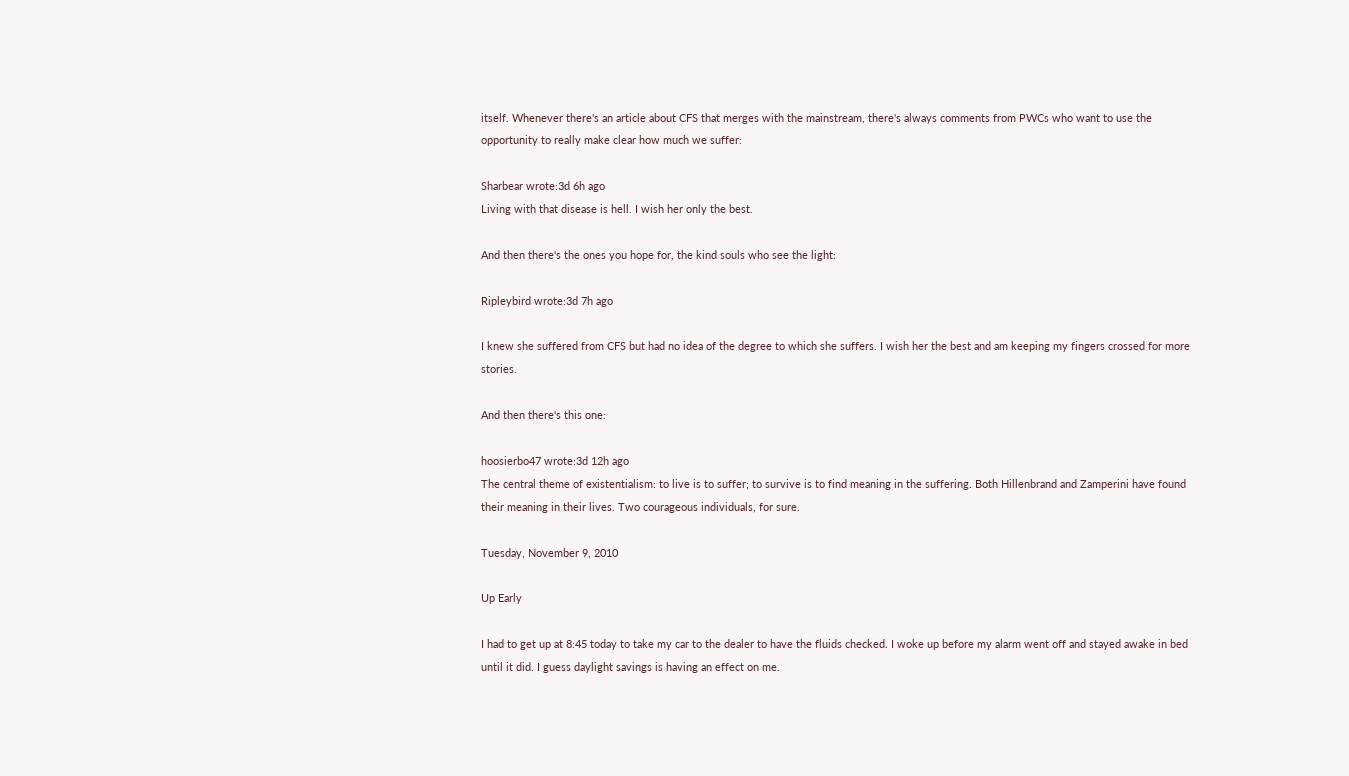itself. Whenever there's an article about CFS that merges with the mainstream, there's always comments from PWCs who want to use the opportunity to really make clear how much we suffer:

Sharbear wrote:3d 6h ago
Living with that disease is hell. I wish her only the best.

And then there's the ones you hope for, the kind souls who see the light:

Ripleybird wrote:3d 7h ago

I knew she suffered from CFS but had no idea of the degree to which she suffers. I wish her the best and am keeping my fingers crossed for more stories.

And then there's this one:

hoosierbo47 wrote:3d 12h ago
The central theme of existentialism: to live is to suffer; to survive is to find meaning in the suffering. Both Hillenbrand and Zamperini have found their meaning in their lives. Two courageous individuals, for sure.

Tuesday, November 9, 2010

Up Early

I had to get up at 8:45 today to take my car to the dealer to have the fluids checked. I woke up before my alarm went off and stayed awake in bed until it did. I guess daylight savings is having an effect on me.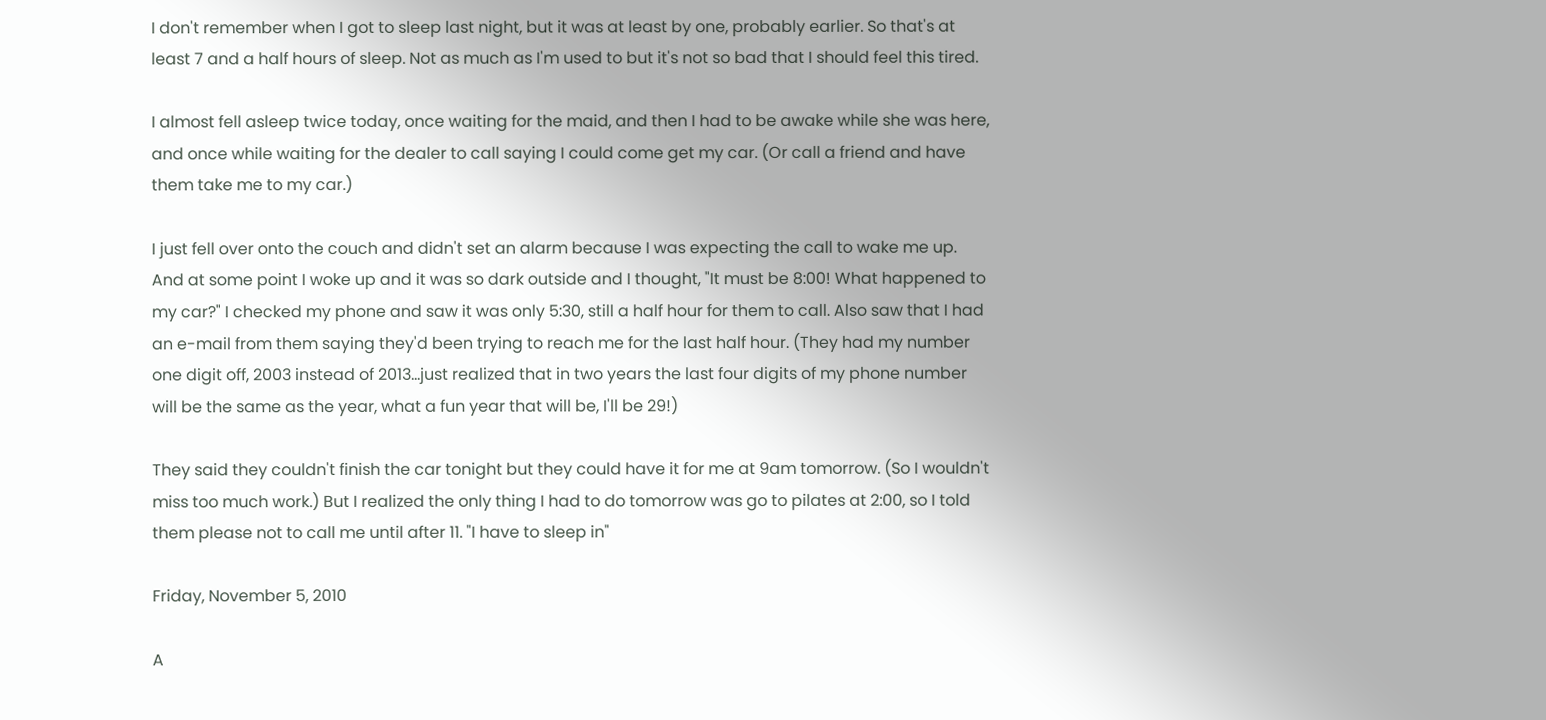I don't remember when I got to sleep last night, but it was at least by one, probably earlier. So that's at least 7 and a half hours of sleep. Not as much as I'm used to but it's not so bad that I should feel this tired.

I almost fell asleep twice today, once waiting for the maid, and then I had to be awake while she was here, and once while waiting for the dealer to call saying I could come get my car. (Or call a friend and have them take me to my car.)

I just fell over onto the couch and didn't set an alarm because I was expecting the call to wake me up. And at some point I woke up and it was so dark outside and I thought, "It must be 8:00! What happened to my car?" I checked my phone and saw it was only 5:30, still a half hour for them to call. Also saw that I had an e-mail from them saying they'd been trying to reach me for the last half hour. (They had my number one digit off, 2003 instead of 2013...just realized that in two years the last four digits of my phone number will be the same as the year, what a fun year that will be, I'll be 29!)

They said they couldn't finish the car tonight but they could have it for me at 9am tomorrow. (So I wouldn't miss too much work.) But I realized the only thing I had to do tomorrow was go to pilates at 2:00, so I told them please not to call me until after 11. "I have to sleep in"

Friday, November 5, 2010

A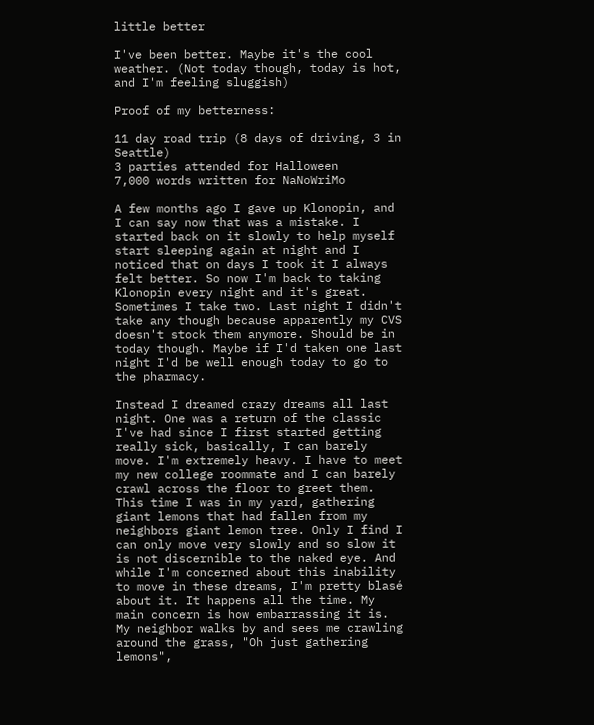little better

I've been better. Maybe it's the cool weather. (Not today though, today is hot, and I'm feeling sluggish)

Proof of my betterness:

11 day road trip (8 days of driving, 3 in Seattle)
3 parties attended for Halloween
7,000 words written for NaNoWriMo

A few months ago I gave up Klonopin, and I can say now that was a mistake. I started back on it slowly to help myself start sleeping again at night and I noticed that on days I took it I always felt better. So now I'm back to taking Klonopin every night and it's great. Sometimes I take two. Last night I didn't take any though because apparently my CVS doesn't stock them anymore. Should be in today though. Maybe if I'd taken one last night I'd be well enough today to go to the pharmacy.

Instead I dreamed crazy dreams all last night. One was a return of the classic I've had since I first started getting really sick, basically, I can barely move. I'm extremely heavy. I have to meet my new college roommate and I can barely crawl across the floor to greet them. This time I was in my yard, gathering giant lemons that had fallen from my neighbors giant lemon tree. Only I find I can only move very slowly and so slow it is not discernible to the naked eye. And while I'm concerned about this inability to move in these dreams, I'm pretty blasé about it. It happens all the time. My main concern is how embarrassing it is. My neighbor walks by and sees me crawling around the grass, "Oh just gathering lemons",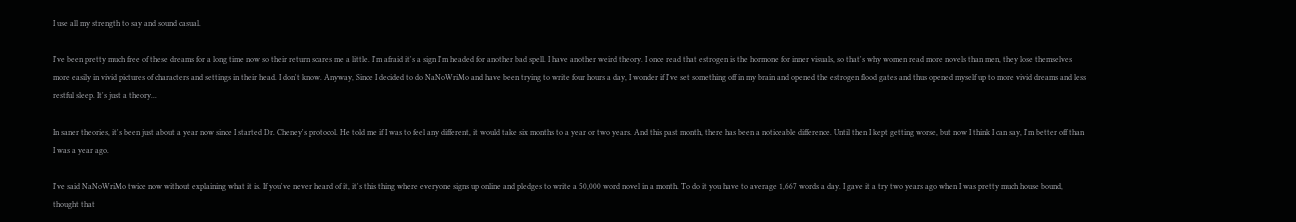I use all my strength to say and sound casual.

I've been pretty much free of these dreams for a long time now so their return scares me a little. I'm afraid it's a sign I'm headed for another bad spell. I have another weird theory. I once read that estrogen is the hormone for inner visuals, so that's why women read more novels than men, they lose themselves more easily in vivid pictures of characters and settings in their head. I don't know. Anyway, Since I decided to do NaNoWriMo and have been trying to write four hours a day, I wonder if I've set something off in my brain and opened the estrogen flood gates and thus opened myself up to more vivid dreams and less restful sleep. It's just a theory...

In saner theories, it's been just about a year now since I started Dr. Cheney's protocol. He told me if I was to feel any different, it would take six months to a year or two years. And this past month, there has been a noticeable difference. Until then I kept getting worse, but now I think I can say, I'm better off than I was a year ago.

I've said NaNoWriMo twice now without explaining what it is. If you've never heard of it, it's this thing where everyone signs up online and pledges to write a 50,000 word novel in a month. To do it you have to average 1,667 words a day. I gave it a try two years ago when I was pretty much house bound, thought that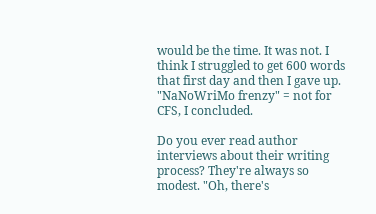would be the time. It was not. I think I struggled to get 600 words that first day and then I gave up. "NaNoWriMo frenzy" = not for CFS, I concluded.

Do you ever read author interviews about their writing process? They're always so modest. "Oh, there's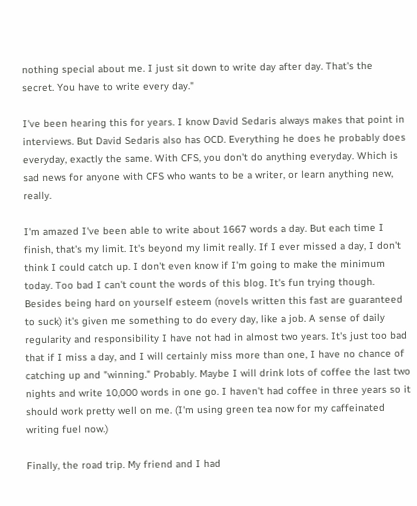nothing special about me. I just sit down to write day after day. That's the secret. You have to write every day."

I've been hearing this for years. I know David Sedaris always makes that point in interviews. But David Sedaris also has OCD. Everything he does he probably does everyday, exactly the same. With CFS, you don't do anything everyday. Which is sad news for anyone with CFS who wants to be a writer, or learn anything new, really.

I'm amazed I've been able to write about 1667 words a day. But each time I finish, that's my limit. It's beyond my limit really. If I ever missed a day, I don't think I could catch up. I don't even know if I'm going to make the minimum today. Too bad I can't count the words of this blog. It's fun trying though. Besides being hard on yourself esteem (novels written this fast are guaranteed to suck) it's given me something to do every day, like a job. A sense of daily regularity and responsibility I have not had in almost two years. It's just too bad that if I miss a day, and I will certainly miss more than one, I have no chance of catching up and "winning." Probably. Maybe I will drink lots of coffee the last two nights and write 10,000 words in one go. I haven't had coffee in three years so it should work pretty well on me. (I'm using green tea now for my caffeinated writing fuel now.)

Finally, the road trip. My friend and I had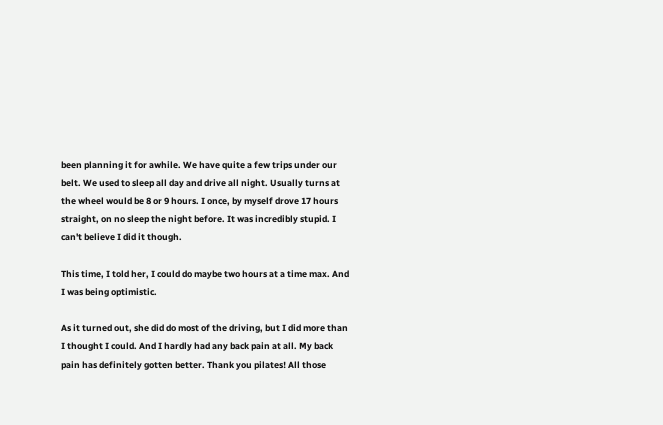been planning it for awhile. We have quite a few trips under our belt. We used to sleep all day and drive all night. Usually turns at the wheel would be 8 or 9 hours. I once, by myself drove 17 hours straight, on no sleep the night before. It was incredibly stupid. I can't believe I did it though.

This time, I told her, I could do maybe two hours at a time max. And I was being optimistic.

As it turned out, she did do most of the driving, but I did more than I thought I could. And I hardly had any back pain at all. My back pain has definitely gotten better. Thank you pilates! All those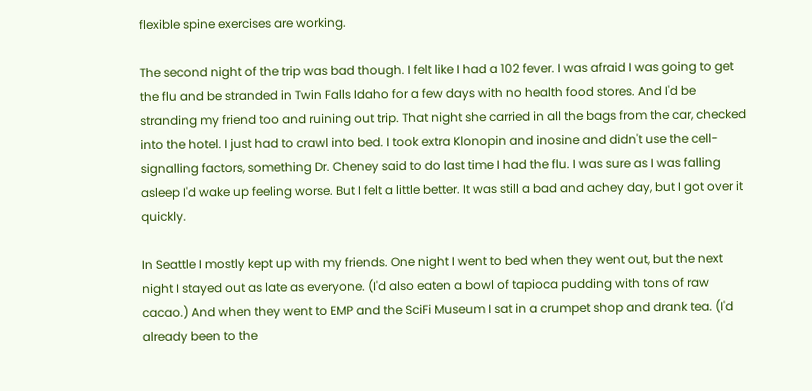flexible spine exercises are working.

The second night of the trip was bad though. I felt like I had a 102 fever. I was afraid I was going to get the flu and be stranded in Twin Falls Idaho for a few days with no health food stores. And I'd be stranding my friend too and ruining out trip. That night she carried in all the bags from the car, checked into the hotel. I just had to crawl into bed. I took extra Klonopin and inosine and didn't use the cell-signalling factors, something Dr. Cheney said to do last time I had the flu. I was sure as I was falling asleep I'd wake up feeling worse. But I felt a little better. It was still a bad and achey day, but I got over it quickly.

In Seattle I mostly kept up with my friends. One night I went to bed when they went out, but the next night I stayed out as late as everyone. (I'd also eaten a bowl of tapioca pudding with tons of raw cacao.) And when they went to EMP and the SciFi Museum I sat in a crumpet shop and drank tea. (I'd already been to the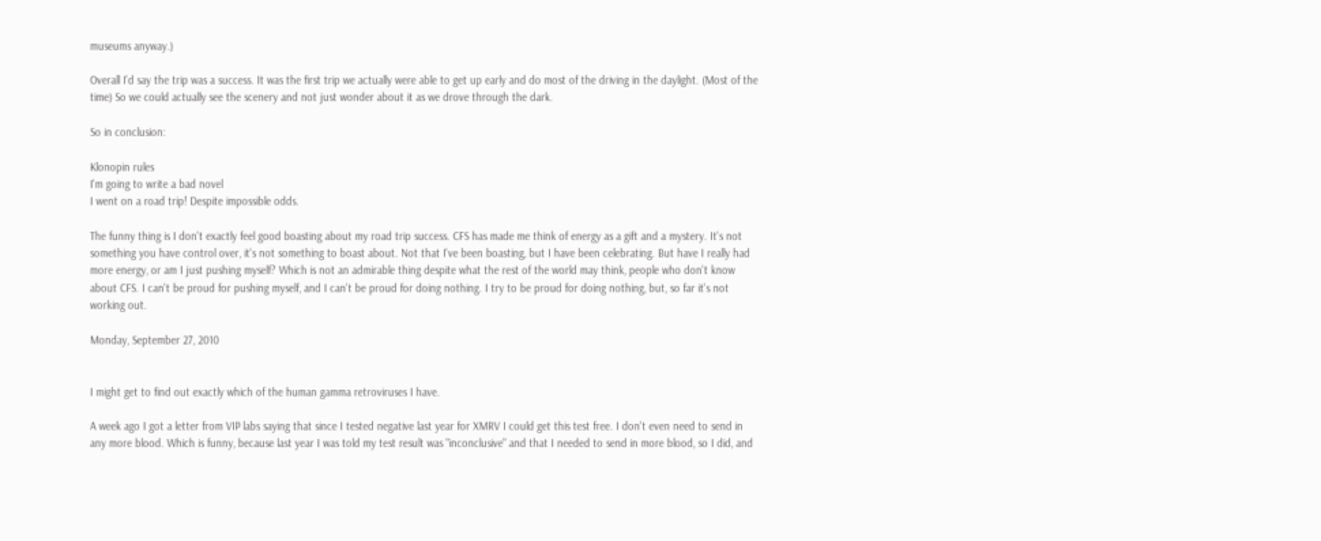museums anyway.)

Overall I'd say the trip was a success. It was the first trip we actually were able to get up early and do most of the driving in the daylight. (Most of the time) So we could actually see the scenery and not just wonder about it as we drove through the dark.

So in conclusion:

Klonopin rules
I'm going to write a bad novel
I went on a road trip! Despite impossible odds.

The funny thing is I don't exactly feel good boasting about my road trip success. CFS has made me think of energy as a gift and a mystery. It's not something you have control over, it's not something to boast about. Not that I've been boasting, but I have been celebrating. But have I really had more energy, or am I just pushing myself? Which is not an admirable thing despite what the rest of the world may think, people who don't know about CFS. I can't be proud for pushing myself, and I can't be proud for doing nothing. I try to be proud for doing nothing, but, so far it's not working out.

Monday, September 27, 2010


I might get to find out exactly which of the human gamma retroviruses I have.

A week ago I got a letter from VIP labs saying that since I tested negative last year for XMRV I could get this test free. I don't even need to send in any more blood. Which is funny, because last year I was told my test result was "inconclusive" and that I needed to send in more blood, so I did, and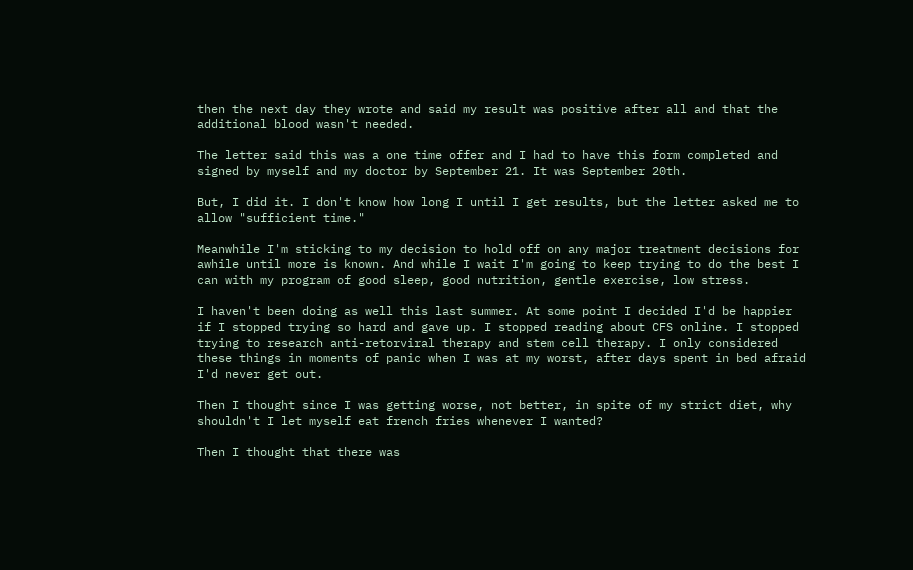then the next day they wrote and said my result was positive after all and that the additional blood wasn't needed.

The letter said this was a one time offer and I had to have this form completed and signed by myself and my doctor by September 21. It was September 20th.

But, I did it. I don't know how long I until I get results, but the letter asked me to allow "sufficient time."

Meanwhile I'm sticking to my decision to hold off on any major treatment decisions for awhile until more is known. And while I wait I'm going to keep trying to do the best I can with my program of good sleep, good nutrition, gentle exercise, low stress.

I haven't been doing as well this last summer. At some point I decided I'd be happier if I stopped trying so hard and gave up. I stopped reading about CFS online. I stopped trying to research anti-retorviral therapy and stem cell therapy. I only considered these things in moments of panic when I was at my worst, after days spent in bed afraid I'd never get out.

Then I thought since I was getting worse, not better, in spite of my strict diet, why shouldn't I let myself eat french fries whenever I wanted?

Then I thought that there was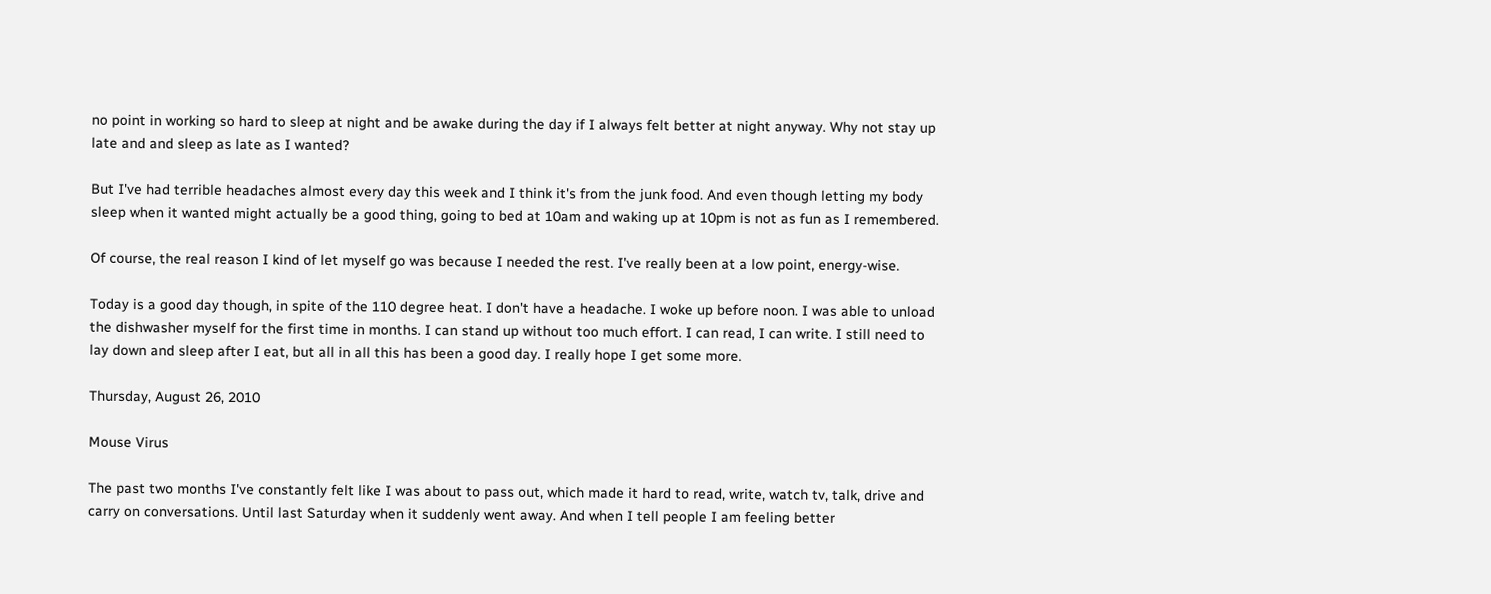no point in working so hard to sleep at night and be awake during the day if I always felt better at night anyway. Why not stay up late and and sleep as late as I wanted?

But I've had terrible headaches almost every day this week and I think it's from the junk food. And even though letting my body sleep when it wanted might actually be a good thing, going to bed at 10am and waking up at 10pm is not as fun as I remembered.

Of course, the real reason I kind of let myself go was because I needed the rest. I've really been at a low point, energy-wise.

Today is a good day though, in spite of the 110 degree heat. I don't have a headache. I woke up before noon. I was able to unload the dishwasher myself for the first time in months. I can stand up without too much effort. I can read, I can write. I still need to lay down and sleep after I eat, but all in all this has been a good day. I really hope I get some more.

Thursday, August 26, 2010

Mouse Virus

The past two months I've constantly felt like I was about to pass out, which made it hard to read, write, watch tv, talk, drive and carry on conversations. Until last Saturday when it suddenly went away. And when I tell people I am feeling better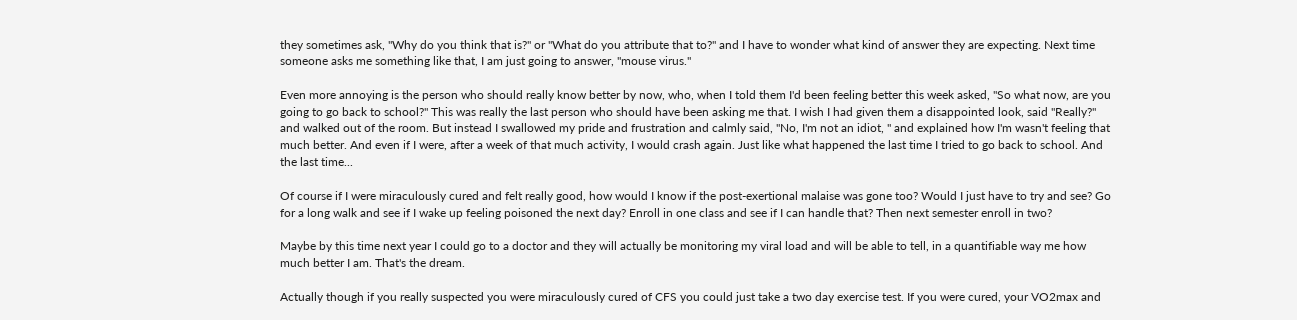they sometimes ask, "Why do you think that is?" or "What do you attribute that to?" and I have to wonder what kind of answer they are expecting. Next time someone asks me something like that, I am just going to answer, "mouse virus."

Even more annoying is the person who should really know better by now, who, when I told them I'd been feeling better this week asked, "So what now, are you going to go back to school?" This was really the last person who should have been asking me that. I wish I had given them a disappointed look, said "Really?" and walked out of the room. But instead I swallowed my pride and frustration and calmly said, "No, I'm not an idiot, " and explained how I'm wasn't feeling that much better. And even if I were, after a week of that much activity, I would crash again. Just like what happened the last time I tried to go back to school. And the last time...

Of course if I were miraculously cured and felt really good, how would I know if the post-exertional malaise was gone too? Would I just have to try and see? Go for a long walk and see if I wake up feeling poisoned the next day? Enroll in one class and see if I can handle that? Then next semester enroll in two?

Maybe by this time next year I could go to a doctor and they will actually be monitoring my viral load and will be able to tell, in a quantifiable way me how much better I am. That's the dream.

Actually though if you really suspected you were miraculously cured of CFS you could just take a two day exercise test. If you were cured, your VO2max and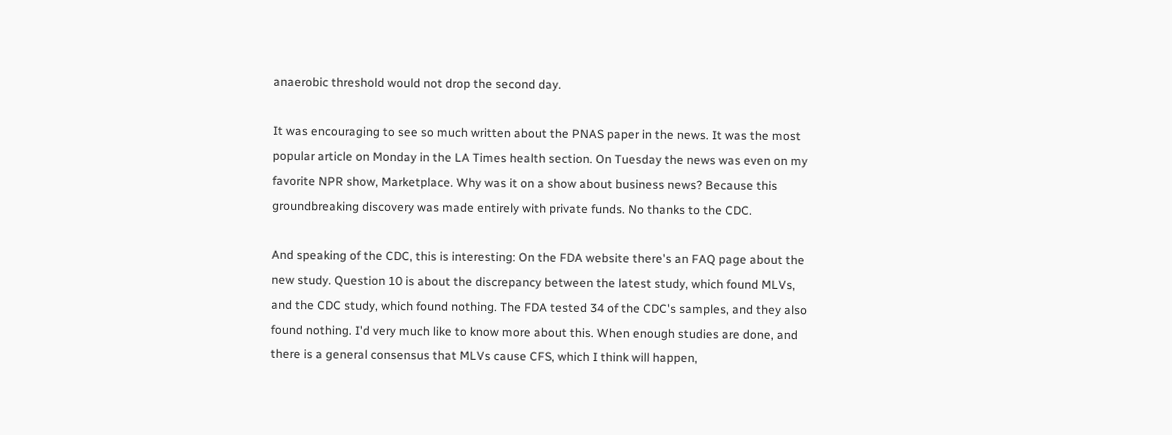anaerobic threshold would not drop the second day.

It was encouraging to see so much written about the PNAS paper in the news. It was the most popular article on Monday in the LA Times health section. On Tuesday the news was even on my favorite NPR show, Marketplace. Why was it on a show about business news? Because this groundbreaking discovery was made entirely with private funds. No thanks to the CDC.

And speaking of the CDC, this is interesting: On the FDA website there's an FAQ page about the new study. Question 10 is about the discrepancy between the latest study, which found MLVs, and the CDC study, which found nothing. The FDA tested 34 of the CDC's samples, and they also found nothing. I'd very much like to know more about this. When enough studies are done, and there is a general consensus that MLVs cause CFS, which I think will happen,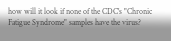how will it look if none of the CDC's "Chronic Fatigue Syndrome" samples have the virus?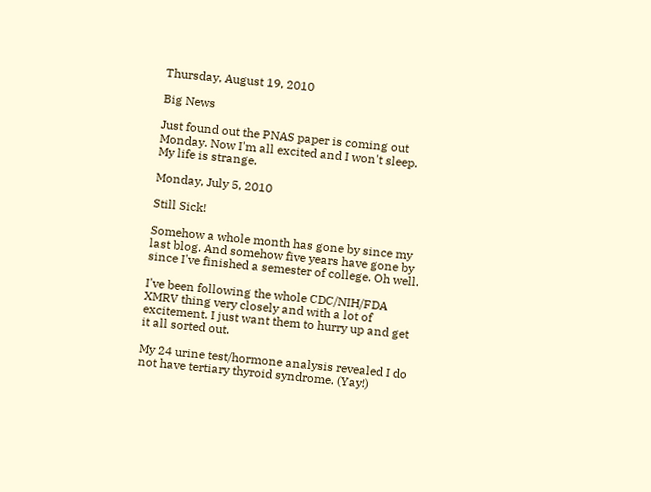Thursday, August 19, 2010

Big News

Just found out the PNAS paper is coming out Monday. Now I'm all excited and I won't sleep. My life is strange.

Monday, July 5, 2010

Still Sick!

Somehow a whole month has gone by since my last blog. And somehow five years have gone by since I've finished a semester of college. Oh well.

I've been following the whole CDC/NIH/FDA XMRV thing very closely and with a lot of excitement. I just want them to hurry up and get it all sorted out.

My 24 urine test/hormone analysis revealed I do not have tertiary thyroid syndrome. (Yay!)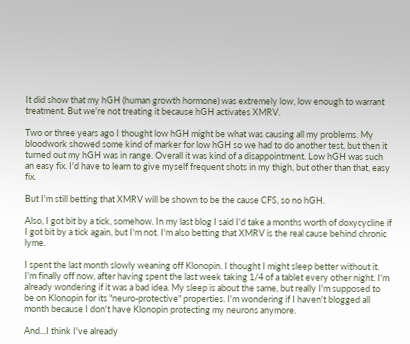It did show that my hGH (human growth hormone) was extremely low, low enough to warrant treatment. But we're not treating it because hGH activates XMRV.

Two or three years ago I thought low hGH might be what was causing all my problems. My bloodwork showed some kind of marker for low hGH so we had to do another test, but then it turned out my hGH was in range. Overall it was kind of a disappointment. Low hGH was such an easy fix. I'd have to learn to give myself frequent shots in my thigh, but other than that, easy fix.

But I'm still betting that XMRV will be shown to be the cause CFS, so no hGH.

Also, I got bit by a tick, somehow. In my last blog I said I'd take a months worth of doxycycline if I got bit by a tick again, but I'm not. I'm also betting that XMRV is the real cause behind chronic lyme.

I spent the last month slowly weaning off Klonopin. I thought I might sleep better without it. I'm finally off now, after having spent the last week taking 1/4 of a tablet every other night. I'm already wondering if it was a bad idea. My sleep is about the same, but really I'm supposed to be on Klonopin for its "neuro-protective" properties. I'm wondering if I haven't blogged all month because I don't have Klonopin protecting my neurons anymore.

And...I think I've already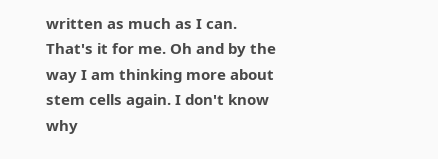written as much as I can. That's it for me. Oh and by the way I am thinking more about stem cells again. I don't know why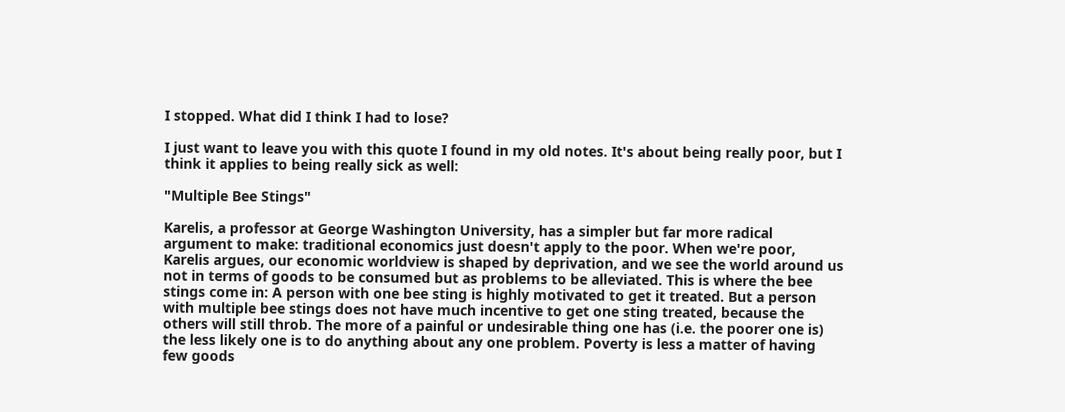I stopped. What did I think I had to lose?

I just want to leave you with this quote I found in my old notes. It's about being really poor, but I think it applies to being really sick as well:

"Multiple Bee Stings"

Karelis, a professor at George Washington University, has a simpler but far more radical argument to make: traditional economics just doesn't apply to the poor. When we're poor, Karelis argues, our economic worldview is shaped by deprivation, and we see the world around us not in terms of goods to be consumed but as problems to be alleviated. This is where the bee stings come in: A person with one bee sting is highly motivated to get it treated. But a person with multiple bee stings does not have much incentive to get one sting treated, because the others will still throb. The more of a painful or undesirable thing one has (i.e. the poorer one is) the less likely one is to do anything about any one problem. Poverty is less a matter of having few goods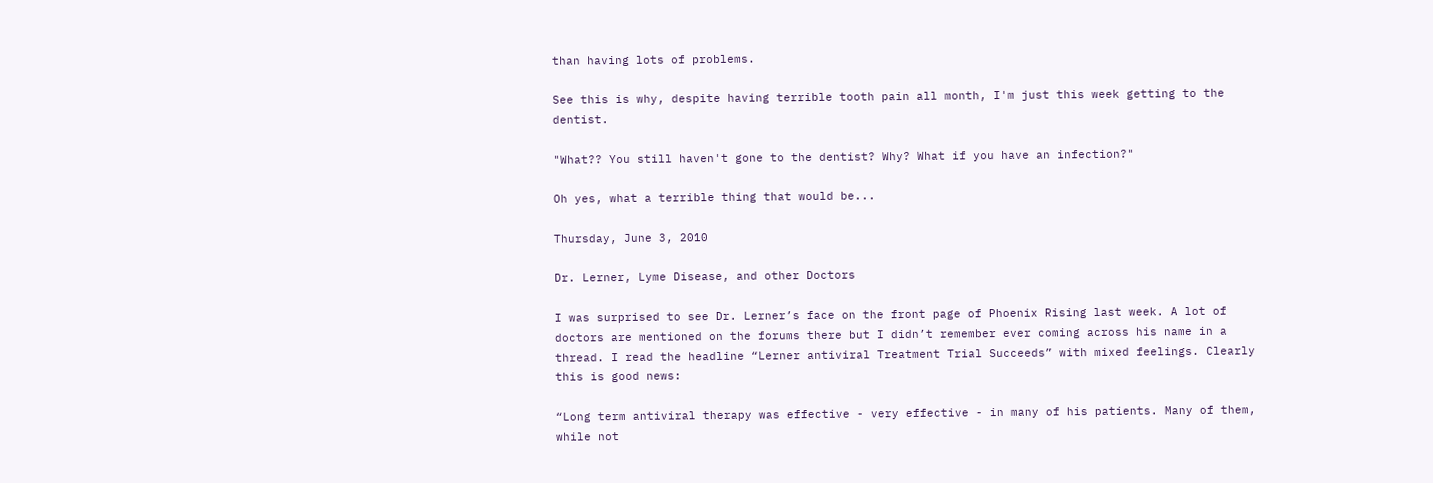than having lots of problems.

See this is why, despite having terrible tooth pain all month, I'm just this week getting to the dentist.

"What?? You still haven't gone to the dentist? Why? What if you have an infection?"

Oh yes, what a terrible thing that would be...

Thursday, June 3, 2010

Dr. Lerner, Lyme Disease, and other Doctors

I was surprised to see Dr. Lerner’s face on the front page of Phoenix Rising last week. A lot of doctors are mentioned on the forums there but I didn’t remember ever coming across his name in a thread. I read the headline “Lerner antiviral Treatment Trial Succeeds” with mixed feelings. Clearly this is good news:

“Long term antiviral therapy was effective - very effective - in many of his patients. Many of them, while not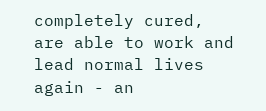completely cured, are able to work and lead normal lives again - an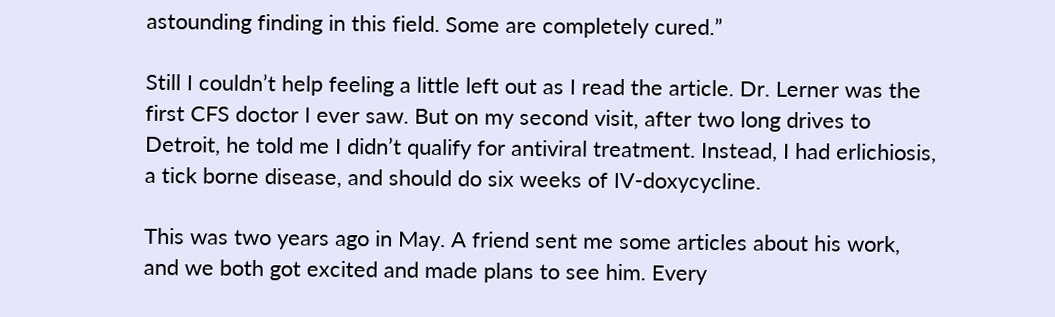astounding finding in this field. Some are completely cured.”

Still I couldn’t help feeling a little left out as I read the article. Dr. Lerner was the first CFS doctor I ever saw. But on my second visit, after two long drives to Detroit, he told me I didn’t qualify for antiviral treatment. Instead, I had erlichiosis, a tick borne disease, and should do six weeks of IV-doxycycline.

This was two years ago in May. A friend sent me some articles about his work, and we both got excited and made plans to see him. Every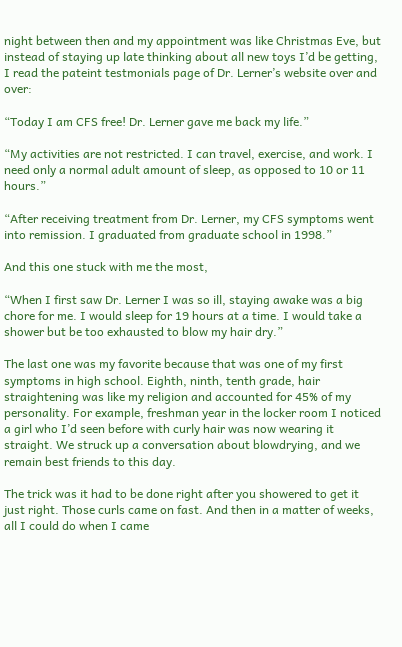night between then and my appointment was like Christmas Eve, but instead of staying up late thinking about all new toys I’d be getting, I read the pateint testmonials page of Dr. Lerner’s website over and over:

“Today I am CFS free! Dr. Lerner gave me back my life.”

“My activities are not restricted. I can travel, exercise, and work. I need only a normal adult amount of sleep, as opposed to 10 or 11 hours.”

“After receiving treatment from Dr. Lerner, my CFS symptoms went into remission. I graduated from graduate school in 1998.”

And this one stuck with me the most,

“When I first saw Dr. Lerner I was so ill, staying awake was a big chore for me. I would sleep for 19 hours at a time. I would take a shower but be too exhausted to blow my hair dry.”

The last one was my favorite because that was one of my first symptoms in high school. Eighth, ninth, tenth grade, hair straightening was like my religion and accounted for 45% of my personality. For example, freshman year in the locker room I noticed a girl who I’d seen before with curly hair was now wearing it straight. We struck up a conversation about blowdrying, and we remain best friends to this day.

The trick was it had to be done right after you showered to get it just right. Those curls came on fast. And then in a matter of weeks, all I could do when I came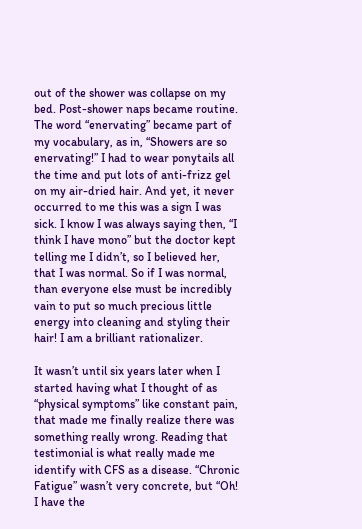out of the shower was collapse on my bed. Post-shower naps became routine. The word “enervating” became part of my vocabulary, as in, “Showers are so enervating!” I had to wear ponytails all the time and put lots of anti-frizz gel on my air-dried hair. And yet, it never occurred to me this was a sign I was sick. I know I was always saying then, “I think I have mono” but the doctor kept telling me I didn’t, so I believed her, that I was normal. So if I was normal, than everyone else must be incredibly vain to put so much precious little energy into cleaning and styling their hair! I am a brilliant rationalizer.

It wasn’t until six years later when I started having what I thought of as “physical symptoms” like constant pain, that made me finally realize there was something really wrong. Reading that testimonial is what really made me identify with CFS as a disease. “Chronic Fatigue” wasn’t very concrete, but “Oh! I have the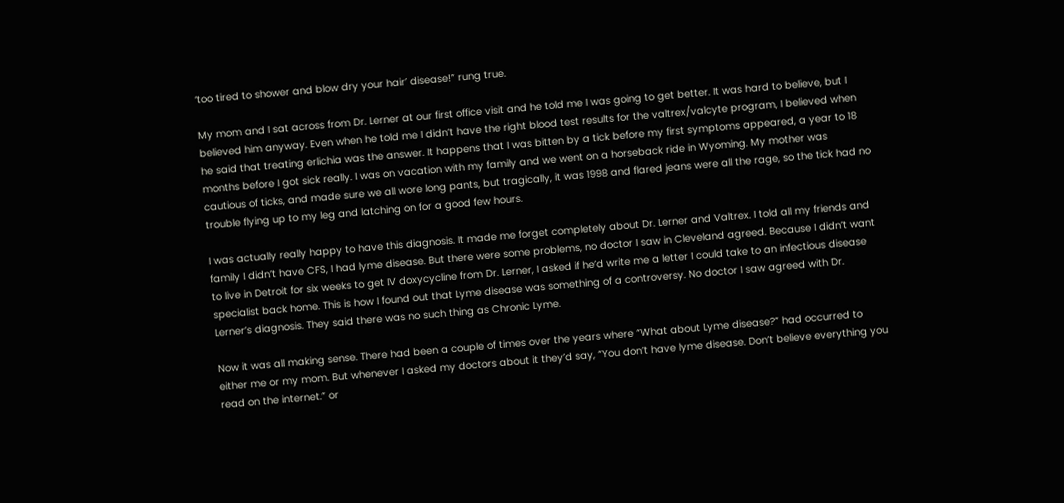‘too tired to shower and blow dry your hair’ disease!” rung true.

My mom and I sat across from Dr. Lerner at our first office visit and he told me I was going to get better. It was hard to believe, but I believed him anyway. Even when he told me I didn’t have the right blood test results for the valtrex/valcyte program, I believed when he said that treating erlichia was the answer. It happens that I was bitten by a tick before my first symptoms appeared, a year to 18 months before I got sick really. I was on vacation with my family and we went on a horseback ride in Wyoming. My mother was cautious of ticks, and made sure we all wore long pants, but tragically, it was 1998 and flared jeans were all the rage, so the tick had no trouble flying up to my leg and latching on for a good few hours.

I was actually really happy to have this diagnosis. It made me forget completely about Dr. Lerner and Valtrex. I told all my friends and family I didn’t have CFS, I had lyme disease. But there were some problems, no doctor I saw in Cleveland agreed. Because I didn’t want to live in Detroit for six weeks to get IV doxycycline from Dr. Lerner, I asked if he’d write me a letter I could take to an infectious disease specialist back home. This is how I found out that Lyme disease was something of a controversy. No doctor I saw agreed with Dr. Lerner’s diagnosis. They said there was no such thing as Chronic Lyme.

Now it was all making sense. There had been a couple of times over the years where “What about Lyme disease?” had occurred to either me or my mom. But whenever I asked my doctors about it they’d say, “You don’t have lyme disease. Don’t believe everything you read on the internet.” or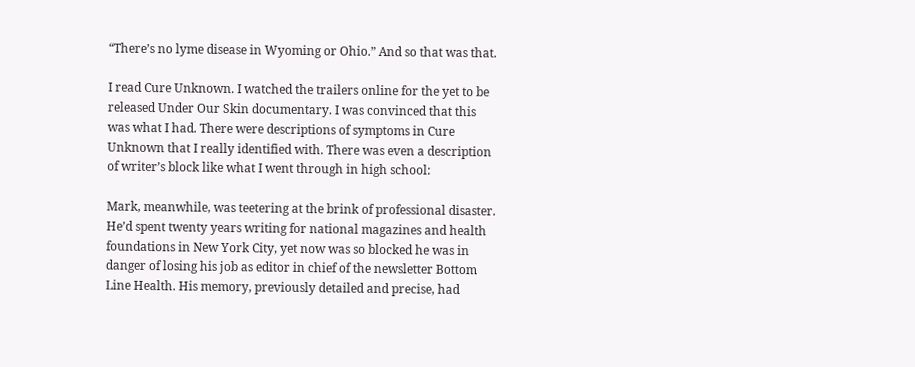“There’s no lyme disease in Wyoming or Ohio.” And so that was that.

I read Cure Unknown. I watched the trailers online for the yet to be released Under Our Skin documentary. I was convinced that this was what I had. There were descriptions of symptoms in Cure Unknown that I really identified with. There was even a description of writer’s block like what I went through in high school:

Mark, meanwhile, was teetering at the brink of professional disaster. He’d spent twenty years writing for national magazines and health foundations in New York City, yet now was so blocked he was in danger of losing his job as editor in chief of the newsletter Bottom Line Health. His memory, previously detailed and precise, had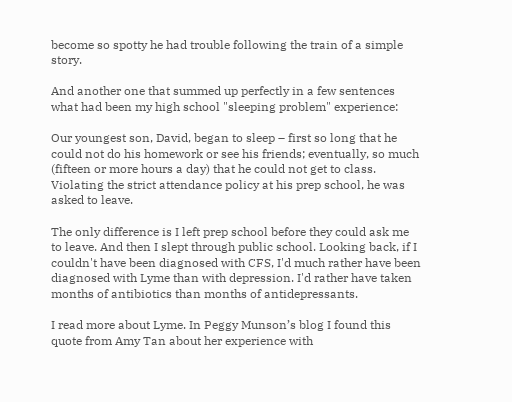become so spotty he had trouble following the train of a simple story.

And another one that summed up perfectly in a few sentences what had been my high school "sleeping problem" experience:

Our youngest son, David, began to sleep – first so long that he could not do his homework or see his friends; eventually, so much (fifteen or more hours a day) that he could not get to class. Violating the strict attendance policy at his prep school, he was asked to leave.

The only difference is I left prep school before they could ask me to leave. And then I slept through public school. Looking back, if I couldn't have been diagnosed with CFS, I'd much rather have been diagnosed with Lyme than with depression. I'd rather have taken months of antibiotics than months of antidepressants.

I read more about Lyme. In Peggy Munson’s blog I found this quote from Amy Tan about her experience with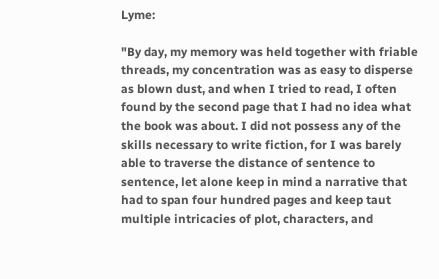Lyme:

"By day, my memory was held together with friable threads, my concentration was as easy to disperse as blown dust, and when I tried to read, I often found by the second page that I had no idea what the book was about. I did not possess any of the skills necessary to write fiction, for I was barely able to traverse the distance of sentence to sentence, let alone keep in mind a narrative that had to span four hundred pages and keep taut multiple intricacies of plot, characters, and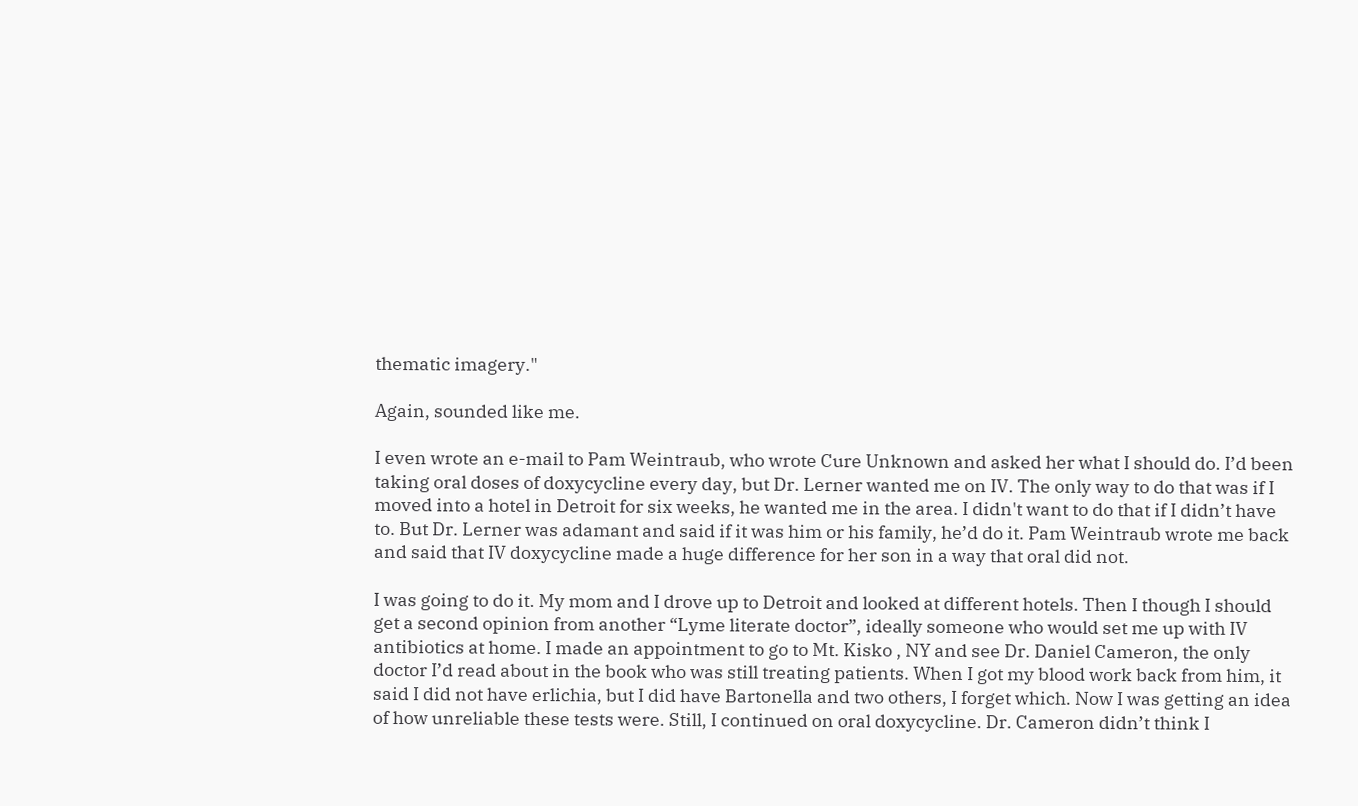thematic imagery."

Again, sounded like me.

I even wrote an e-mail to Pam Weintraub, who wrote Cure Unknown and asked her what I should do. I’d been taking oral doses of doxycycline every day, but Dr. Lerner wanted me on IV. The only way to do that was if I moved into a hotel in Detroit for six weeks, he wanted me in the area. I didn't want to do that if I didn’t have to. But Dr. Lerner was adamant and said if it was him or his family, he’d do it. Pam Weintraub wrote me back and said that IV doxycycline made a huge difference for her son in a way that oral did not.

I was going to do it. My mom and I drove up to Detroit and looked at different hotels. Then I though I should get a second opinion from another “Lyme literate doctor”, ideally someone who would set me up with IV antibiotics at home. I made an appointment to go to Mt. Kisko , NY and see Dr. Daniel Cameron, the only doctor I’d read about in the book who was still treating patients. When I got my blood work back from him, it said I did not have erlichia, but I did have Bartonella and two others, I forget which. Now I was getting an idea of how unreliable these tests were. Still, I continued on oral doxycycline. Dr. Cameron didn’t think I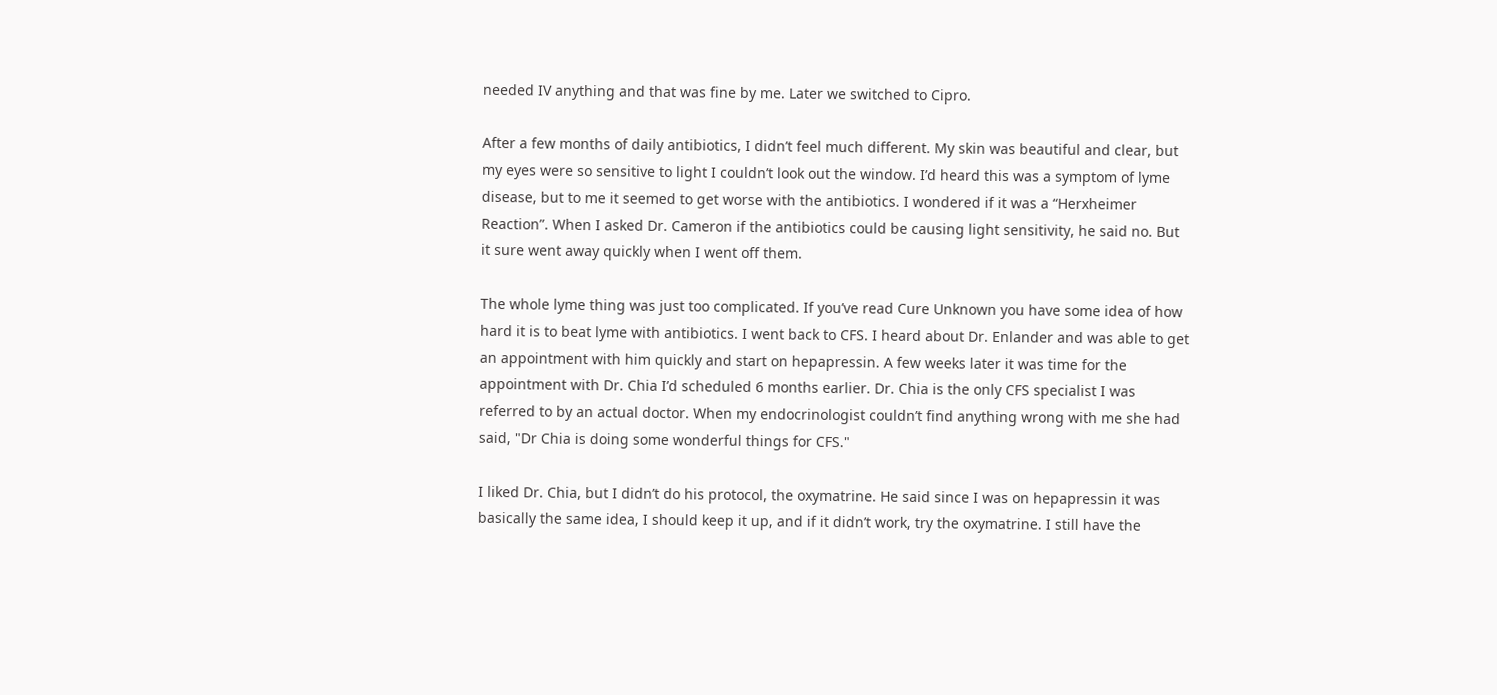needed IV anything and that was fine by me. Later we switched to Cipro.

After a few months of daily antibiotics, I didn’t feel much different. My skin was beautiful and clear, but my eyes were so sensitive to light I couldn’t look out the window. I’d heard this was a symptom of lyme disease, but to me it seemed to get worse with the antibiotics. I wondered if it was a “Herxheimer Reaction”. When I asked Dr. Cameron if the antibiotics could be causing light sensitivity, he said no. But it sure went away quickly when I went off them.

The whole lyme thing was just too complicated. If you’ve read Cure Unknown you have some idea of how hard it is to beat lyme with antibiotics. I went back to CFS. I heard about Dr. Enlander and was able to get an appointment with him quickly and start on hepapressin. A few weeks later it was time for the appointment with Dr. Chia I’d scheduled 6 months earlier. Dr. Chia is the only CFS specialist I was referred to by an actual doctor. When my endocrinologist couldn’t find anything wrong with me she had said, "Dr Chia is doing some wonderful things for CFS."

I liked Dr. Chia, but I didn’t do his protocol, the oxymatrine. He said since I was on hepapressin it was basically the same idea, I should keep it up, and if it didn’t work, try the oxymatrine. I still have the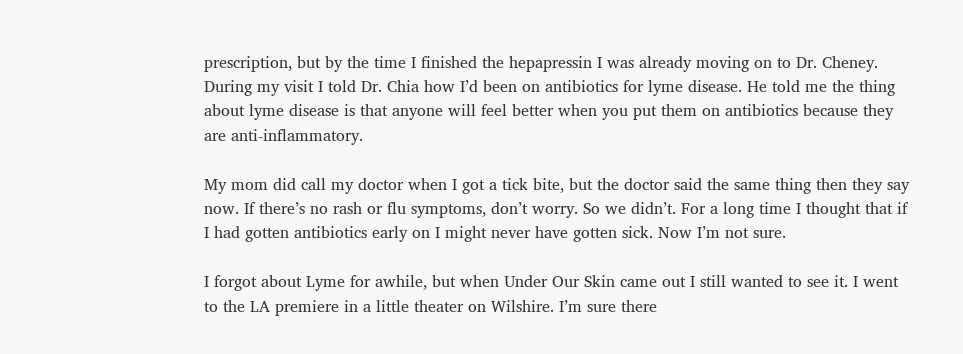prescription, but by the time I finished the hepapressin I was already moving on to Dr. Cheney. During my visit I told Dr. Chia how I’d been on antibiotics for lyme disease. He told me the thing about lyme disease is that anyone will feel better when you put them on antibiotics because they are anti-inflammatory.

My mom did call my doctor when I got a tick bite, but the doctor said the same thing then they say now. If there’s no rash or flu symptoms, don’t worry. So we didn’t. For a long time I thought that if I had gotten antibiotics early on I might never have gotten sick. Now I’m not sure.

I forgot about Lyme for awhile, but when Under Our Skin came out I still wanted to see it. I went to the LA premiere in a little theater on Wilshire. I’m sure there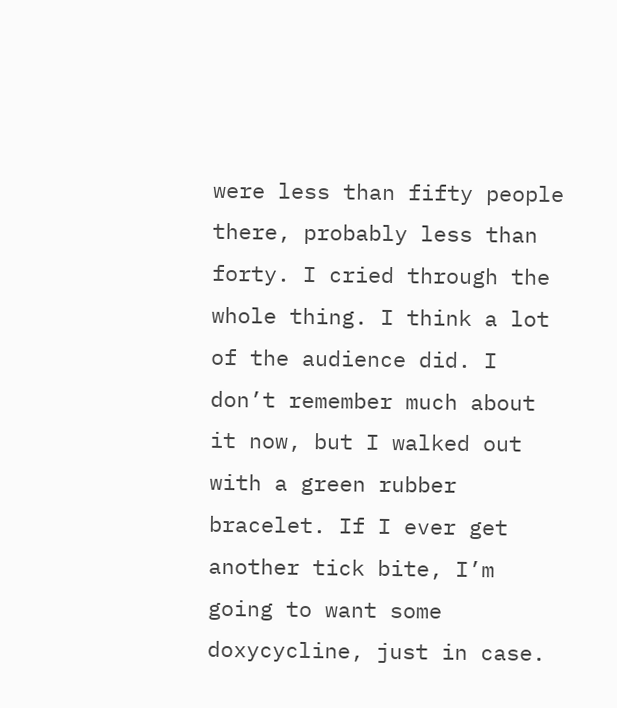were less than fifty people there, probably less than forty. I cried through the whole thing. I think a lot of the audience did. I don’t remember much about it now, but I walked out with a green rubber bracelet. If I ever get another tick bite, I’m going to want some doxycycline, just in case.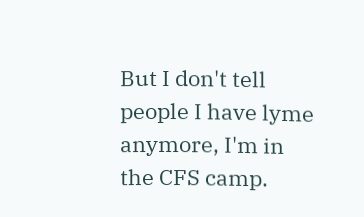But I don't tell people I have lyme anymore, I'm in the CFS camp.